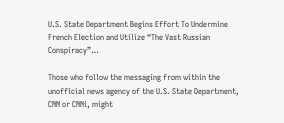U.S. State Department Begins Effort To Undermine French Election and Utilize “The Vast Russian Conspiracy”…

Those who follow the messaging from within the unofficial news agency of the U.S. State Department, CNN or CNNi, might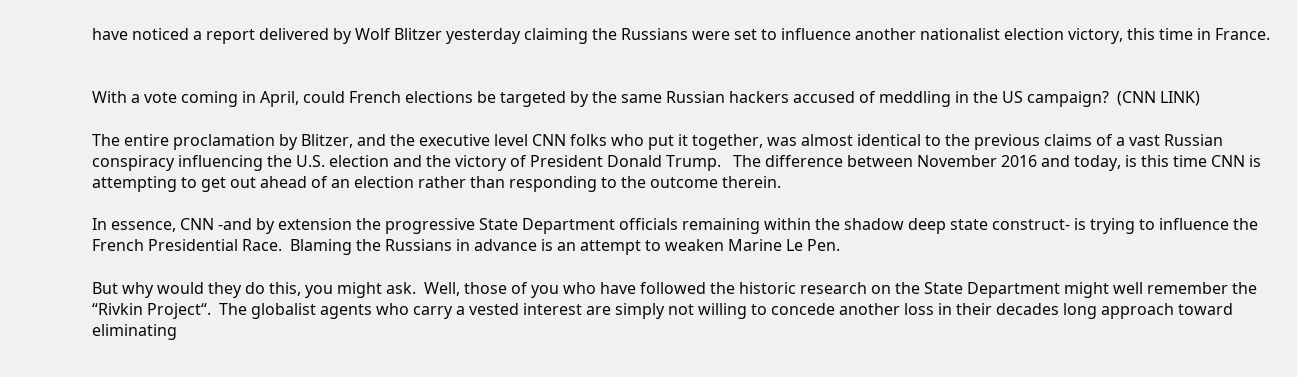have noticed a report delivered by Wolf Blitzer yesterday claiming the Russians were set to influence another nationalist election victory, this time in France.


With a vote coming in April, could French elections be targeted by the same Russian hackers accused of meddling in the US campaign?  (CNN LINK)

The entire proclamation by Blitzer, and the executive level CNN folks who put it together, was almost identical to the previous claims of a vast Russian conspiracy influencing the U.S. election and the victory of President Donald Trump.   The difference between November 2016 and today, is this time CNN is attempting to get out ahead of an election rather than responding to the outcome therein.

In essence, CNN -and by extension the progressive State Department officials remaining within the shadow deep state construct- is trying to influence the French Presidential Race.  Blaming the Russians in advance is an attempt to weaken Marine Le Pen.

But why would they do this, you might ask.  Well, those of you who have followed the historic research on the State Department might well remember the “Rivkin Project“.  The globalist agents who carry a vested interest are simply not willing to concede another loss in their decades long approach toward eliminating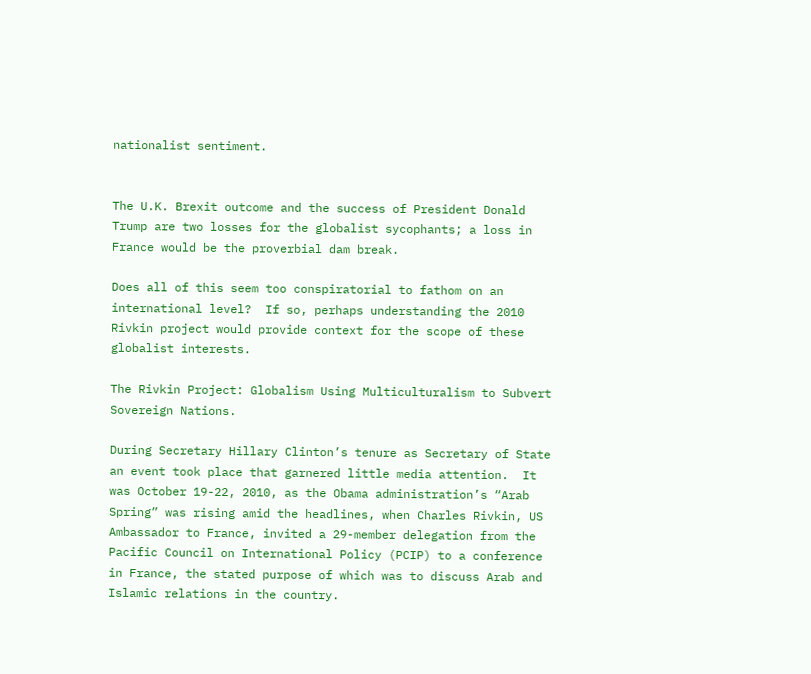nationalist sentiment.


The U.K. Brexit outcome and the success of President Donald Trump are two losses for the globalist sycophants; a loss in France would be the proverbial dam break.

Does all of this seem too conspiratorial to fathom on an international level?  If so, perhaps understanding the 2010 Rivkin project would provide context for the scope of these globalist interests.

The Rivkin Project: Globalism Using Multiculturalism to Subvert Sovereign Nations.

During Secretary Hillary Clinton’s tenure as Secretary of State an event took place that garnered little media attention.  It was October 19-22, 2010, as the Obama administration’s “Arab Spring” was rising amid the headlines, when Charles Rivkin, US Ambassador to France, invited a 29-member delegation from the Pacific Council on International Policy (PCIP) to a conference in France, the stated purpose of which was to discuss Arab and Islamic relations in the country.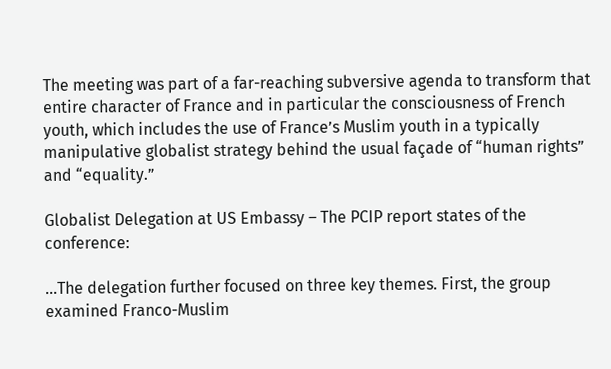The meeting was part of a far-reaching subversive agenda to transform that entire character of France and in particular the consciousness of French youth, which includes the use of France’s Muslim youth in a typically manipulative globalist strategy behind the usual façade of “human rights” and “equality.”

Globalist Delegation at US Embassy – The PCIP report states of the conference:

…The delegation further focused on three key themes. First, the group examined Franco-Muslim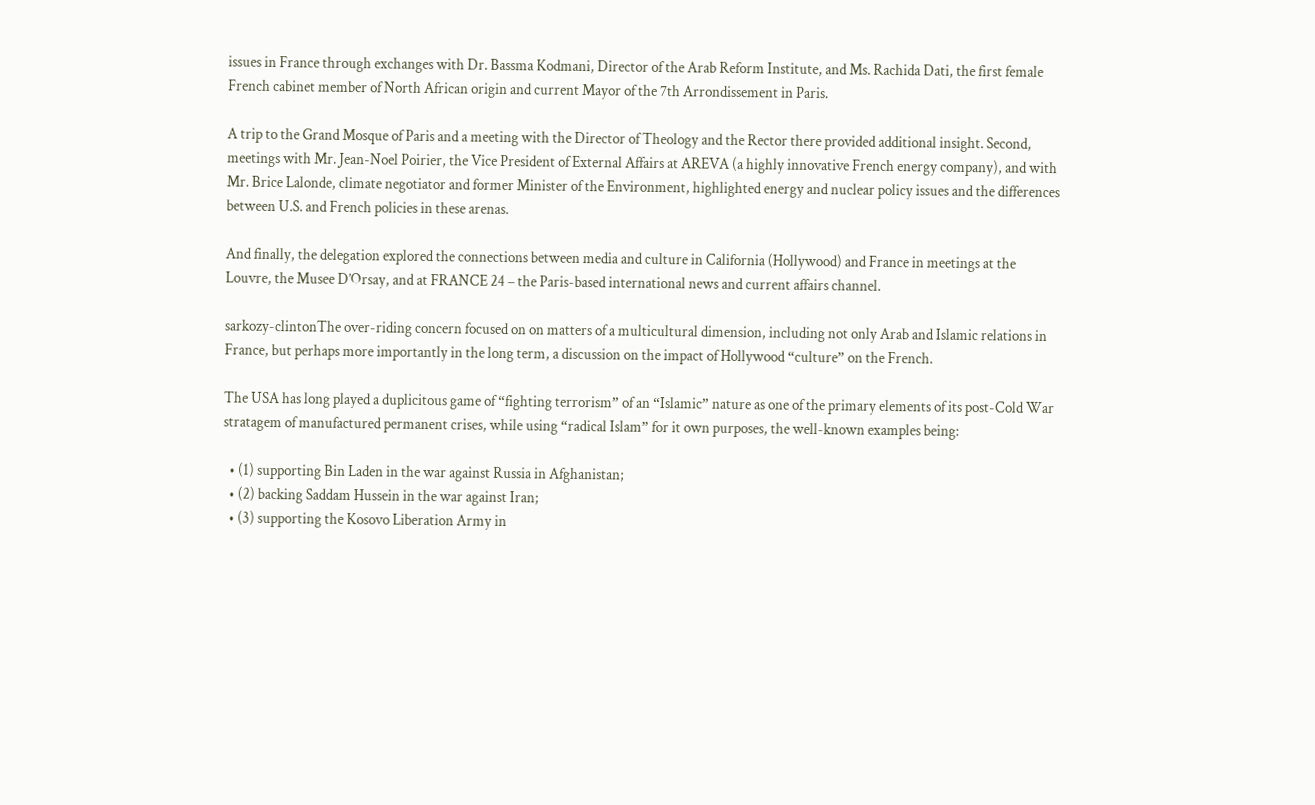issues in France through exchanges with Dr. Bassma Kodmani, Director of the Arab Reform Institute, and Ms. Rachida Dati, the first female French cabinet member of North African origin and current Mayor of the 7th Arrondissement in Paris.

A trip to the Grand Mosque of Paris and a meeting with the Director of Theology and the Rector there provided additional insight. Second, meetings with Mr. Jean-Noel Poirier, the Vice President of External Affairs at AREVA (a highly innovative French energy company), and with Mr. Brice Lalonde, climate negotiator and former Minister of the Environment, highlighted energy and nuclear policy issues and the differences between U.S. and French policies in these arenas.

And finally, the delegation explored the connections between media and culture in California (Hollywood) and France in meetings at the Louvre, the Musee D’Orsay, and at FRANCE 24 – the Paris-based international news and current affairs channel.

sarkozy-clintonThe over-riding concern focused on on matters of a multicultural dimension, including not only Arab and Islamic relations in France, but perhaps more importantly in the long term, a discussion on the impact of Hollywood “culture” on the French.

The USA has long played a duplicitous game of “fighting terrorism” of an “Islamic” nature as one of the primary elements of its post-Cold War stratagem of manufactured permanent crises, while using “radical Islam” for it own purposes, the well-known examples being:

  • (1) supporting Bin Laden in the war against Russia in Afghanistan;
  • (2) backing Saddam Hussein in the war against Iran;
  • (3) supporting the Kosovo Liberation Army in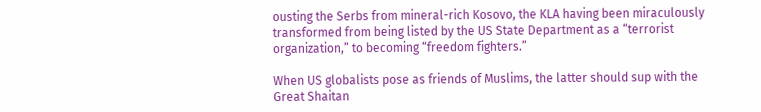ousting the Serbs from mineral-rich Kosovo, the KLA having been miraculously transformed from being listed by the US State Department as a “terrorist organization,” to becoming “freedom fighters.”

When US globalists pose as friends of Muslims, the latter should sup with the Great Shaitan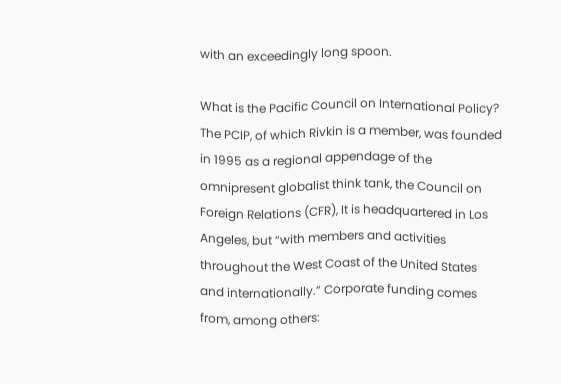with an exceedingly long spoon.

What is the Pacific Council on International Policy? The PCIP, of which Rivkin is a member, was founded in 1995 as a regional appendage of the omnipresent globalist think tank, the Council on Foreign Relations (CFR), It is headquartered in Los Angeles, but “with members and activities throughout the West Coast of the United States and internationally.” Corporate funding comes from, among others: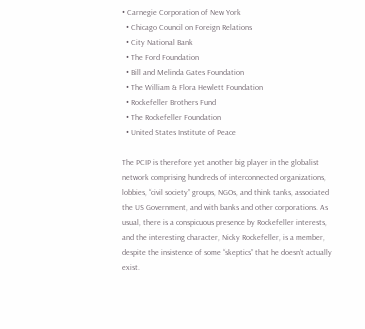• Carnegie Corporation of New York
  • Chicago Council on Foreign Relations
  • City National Bank
  • The Ford Foundation
  • Bill and Melinda Gates Foundation
  • The William & Flora Hewlett Foundation
  • Rockefeller Brothers Fund
  • The Rockefeller Foundation
  • United States Institute of Peace

The PCIP is therefore yet another big player in the globalist network comprising hundreds of interconnected organizations, lobbies, “civil society” groups, NGOs, and think tanks, associated the US Government, and with banks and other corporations. As usual, there is a conspicuous presence by Rockefeller interests, and the interesting character, Nicky Rockefeller, is a member, despite the insistence of some “skeptics” that he doesn’t actually exist.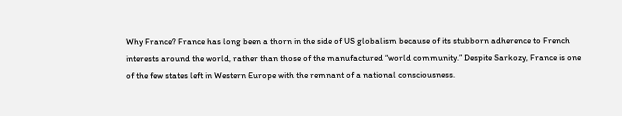Why France? France has long been a thorn in the side of US globalism because of its stubborn adherence to French interests around the world, rather than those of the manufactured “world community.” Despite Sarkozy, France is one of the few states left in Western Europe with the remnant of a national consciousness.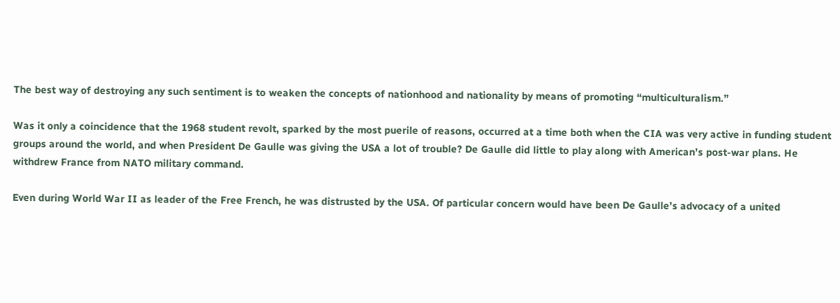The best way of destroying any such sentiment is to weaken the concepts of nationhood and nationality by means of promoting “multiculturalism.”

Was it only a coincidence that the 1968 student revolt, sparked by the most puerile of reasons, occurred at a time both when the CIA was very active in funding student groups around the world, and when President De Gaulle was giving the USA a lot of trouble? De Gaulle did little to play along with American’s post-war plans. He withdrew France from NATO military command.

Even during World War II as leader of the Free French, he was distrusted by the USA. Of particular concern would have been De Gaulle’s advocacy of a united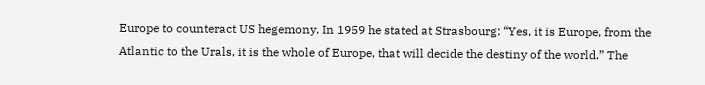Europe to counteract US hegemony. In 1959 he stated at Strasbourg: “Yes, it is Europe, from the Atlantic to the Urals, it is the whole of Europe, that will decide the destiny of the world.” The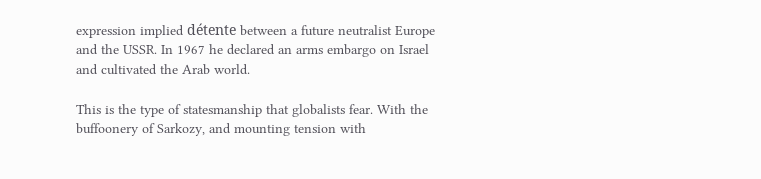expression implied détente between a future neutralist Europe and the USSR. In 1967 he declared an arms embargo on Israel and cultivated the Arab world.

This is the type of statesmanship that globalists fear. With the buffoonery of Sarkozy, and mounting tension with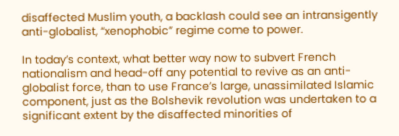disaffected Muslim youth, a backlash could see an intransigently anti-globalist, “xenophobic” regime come to power.

In today’s context, what better way now to subvert French nationalism and head-off any potential to revive as an anti-globalist force, than to use France’s large, unassimilated Islamic component, just as the Bolshevik revolution was undertaken to a significant extent by the disaffected minorities of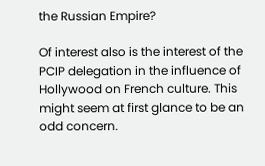the Russian Empire?

Of interest also is the interest of the PCIP delegation in the influence of Hollywood on French culture. This might seem at first glance to be an odd concern.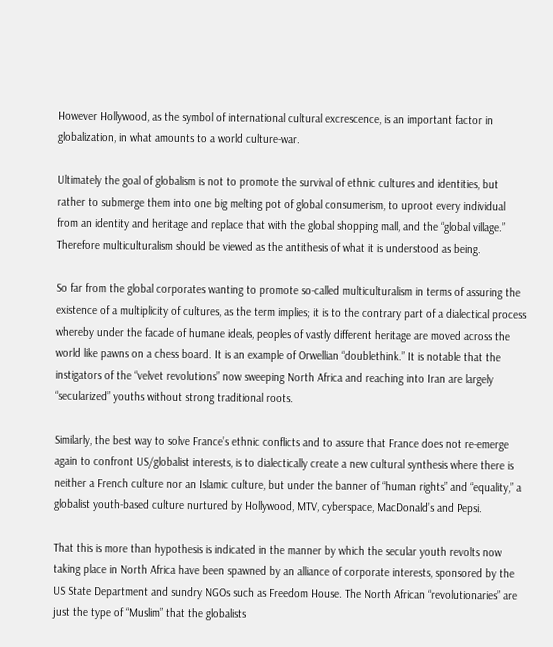However Hollywood, as the symbol of international cultural excrescence, is an important factor in globalization, in what amounts to a world culture-war.

Ultimately the goal of globalism is not to promote the survival of ethnic cultures and identities, but rather to submerge them into one big melting pot of global consumerism, to uproot every individual from an identity and heritage and replace that with the global shopping mall, and the “global village.” Therefore multiculturalism should be viewed as the antithesis of what it is understood as being.

So far from the global corporates wanting to promote so-called multiculturalism in terms of assuring the existence of a multiplicity of cultures, as the term implies; it is to the contrary part of a dialectical process whereby under the facade of humane ideals, peoples of vastly different heritage are moved across the world like pawns on a chess board. It is an example of Orwellian “doublethink.” It is notable that the instigators of the “velvet revolutions” now sweeping North Africa and reaching into Iran are largely “secularized” youths without strong traditional roots.

Similarly, the best way to solve France’s ethnic conflicts and to assure that France does not re-emerge again to confront US/globalist interests, is to dialectically create a new cultural synthesis where there is neither a French culture nor an Islamic culture, but under the banner of “human rights” and “equality,” a globalist youth-based culture nurtured by Hollywood, MTV, cyberspace, MacDonald’s and Pepsi.

That this is more than hypothesis is indicated in the manner by which the secular youth revolts now taking place in North Africa have been spawned by an alliance of corporate interests, sponsored by the US State Department and sundry NGOs such as Freedom House. The North African “revolutionaries” are just the type of “Muslim” that the globalists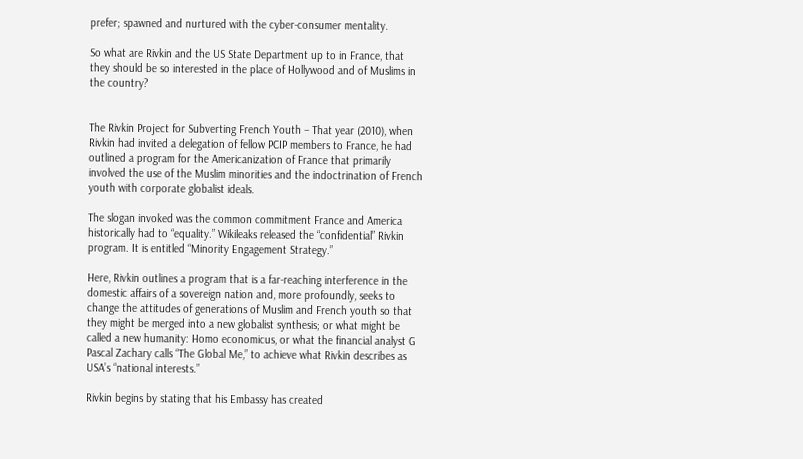prefer; spawned and nurtured with the cyber-consumer mentality.

So what are Rivkin and the US State Department up to in France, that they should be so interested in the place of Hollywood and of Muslims in the country?


The Rivkin Project for Subverting French Youth – That year (2010), when Rivkin had invited a delegation of fellow PCIP members to France, he had outlined a program for the Americanization of France that primarily involved the use of the Muslim minorities and the indoctrination of French youth with corporate globalist ideals.

The slogan invoked was the common commitment France and America historically had to “equality.” Wikileaks released the “confidential” Rivkin program. It is entitled “Minority Engagement Strategy.”

Here, Rivkin outlines a program that is a far-reaching interference in the domestic affairs of a sovereign nation and, more profoundly, seeks to change the attitudes of generations of Muslim and French youth so that they might be merged into a new globalist synthesis; or what might be called a new humanity: Homo economicus, or what the financial analyst G Pascal Zachary calls “The Global Me,” to achieve what Rivkin describes as USA’s “national interests.”

Rivkin begins by stating that his Embassy has created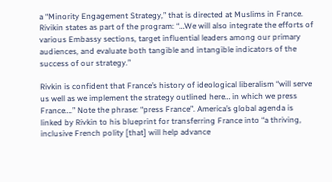a “Minority Engagement Strategy,” that is directed at Muslims in France. Rivikin states as part of the program: “…We will also integrate the efforts of various Embassy sections, target influential leaders among our primary audiences, and evaluate both tangible and intangible indicators of the success of our strategy.”

Rivkin is confident that France’s history of ideological liberalism “will serve us well as we implement the strategy outlined here… in which we press France….” Note the phrase: “press France”. America’s global agenda is linked by Rivkin to his blueprint for transferring France into “a thriving, inclusive French polity [that] will help advance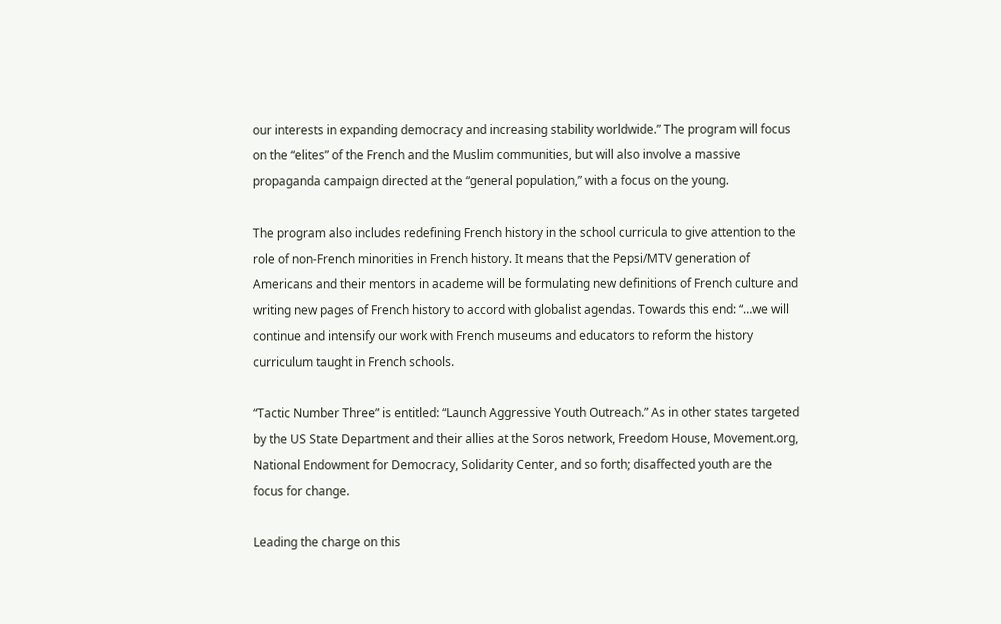our interests in expanding democracy and increasing stability worldwide.” The program will focus on the “elites” of the French and the Muslim communities, but will also involve a massive propaganda campaign directed at the “general population,” with a focus on the young.

The program also includes redefining French history in the school curricula to give attention to the role of non-French minorities in French history. It means that the Pepsi/MTV generation of Americans and their mentors in academe will be formulating new definitions of French culture and writing new pages of French history to accord with globalist agendas. Towards this end: “…we will continue and intensify our work with French museums and educators to reform the history curriculum taught in French schools.

“Tactic Number Three” is entitled: “Launch Aggressive Youth Outreach.” As in other states targeted by the US State Department and their allies at the Soros network, Freedom House, Movement.org, National Endowment for Democracy, Solidarity Center, and so forth; disaffected youth are the focus for change.

Leading the charge on this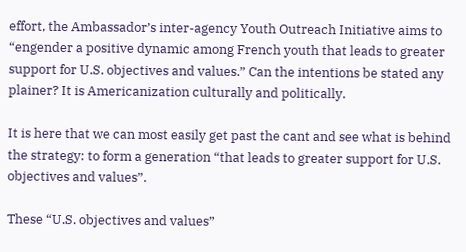effort, the Ambassador’s inter-agency Youth Outreach Initiative aims to “engender a positive dynamic among French youth that leads to greater support for U.S. objectives and values.” Can the intentions be stated any plainer? It is Americanization culturally and politically.

It is here that we can most easily get past the cant and see what is behind the strategy: to form a generation “that leads to greater support for U.S. objectives and values”.

These “U.S. objectives and values”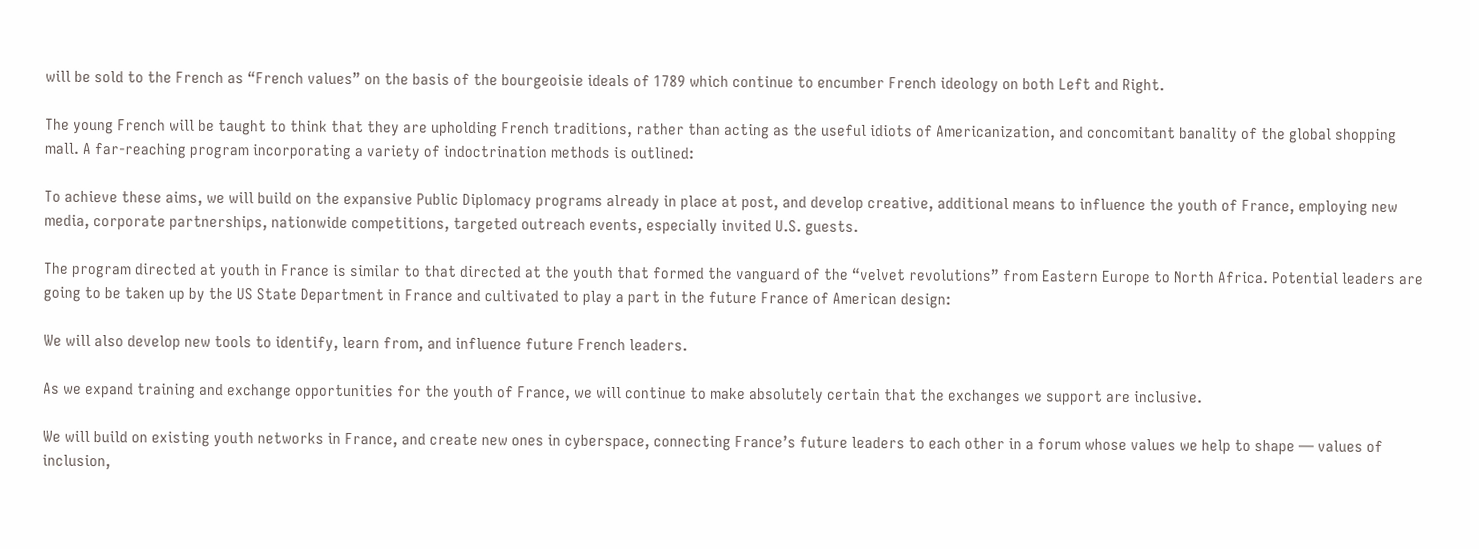will be sold to the French as “French values” on the basis of the bourgeoisie ideals of 1789 which continue to encumber French ideology on both Left and Right.

The young French will be taught to think that they are upholding French traditions, rather than acting as the useful idiots of Americanization, and concomitant banality of the global shopping mall. A far-reaching program incorporating a variety of indoctrination methods is outlined:

To achieve these aims, we will build on the expansive Public Diplomacy programs already in place at post, and develop creative, additional means to influence the youth of France, employing new media, corporate partnerships, nationwide competitions, targeted outreach events, especially invited U.S. guests.

The program directed at youth in France is similar to that directed at the youth that formed the vanguard of the “velvet revolutions” from Eastern Europe to North Africa. Potential leaders are going to be taken up by the US State Department in France and cultivated to play a part in the future France of American design:

We will also develop new tools to identify, learn from, and influence future French leaders.

As we expand training and exchange opportunities for the youth of France, we will continue to make absolutely certain that the exchanges we support are inclusive.

We will build on existing youth networks in France, and create new ones in cyberspace, connecting France’s future leaders to each other in a forum whose values we help to shape — values of inclusion,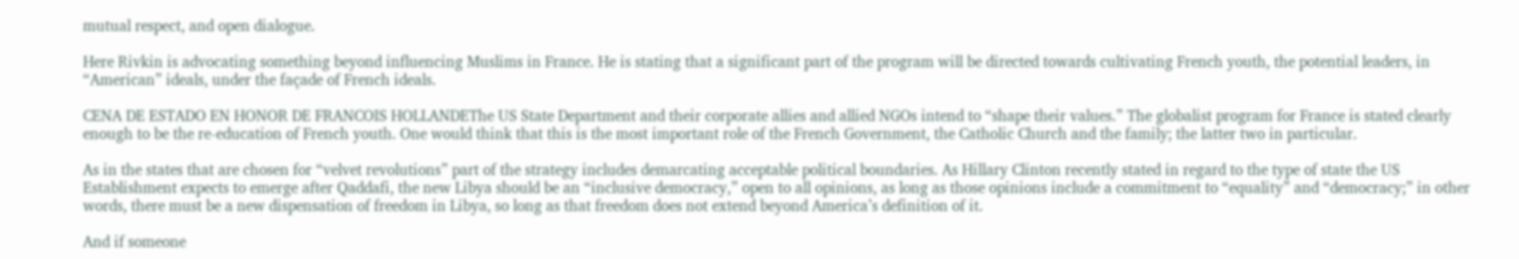mutual respect, and open dialogue.

Here Rivkin is advocating something beyond influencing Muslims in France. He is stating that a significant part of the program will be directed towards cultivating French youth, the potential leaders, in “American” ideals, under the façade of French ideals.

CENA DE ESTADO EN HONOR DE FRANCOIS HOLLANDEThe US State Department and their corporate allies and allied NGOs intend to “shape their values.” The globalist program for France is stated clearly enough to be the re-education of French youth. One would think that this is the most important role of the French Government, the Catholic Church and the family; the latter two in particular.

As in the states that are chosen for “velvet revolutions” part of the strategy includes demarcating acceptable political boundaries. As Hillary Clinton recently stated in regard to the type of state the US Establishment expects to emerge after Qaddafi, the new Libya should be an “inclusive democracy,” open to all opinions, as long as those opinions include a commitment to “equality” and “democracy;” in other words, there must be a new dispensation of freedom in Libya, so long as that freedom does not extend beyond America’s definition of it.

And if someone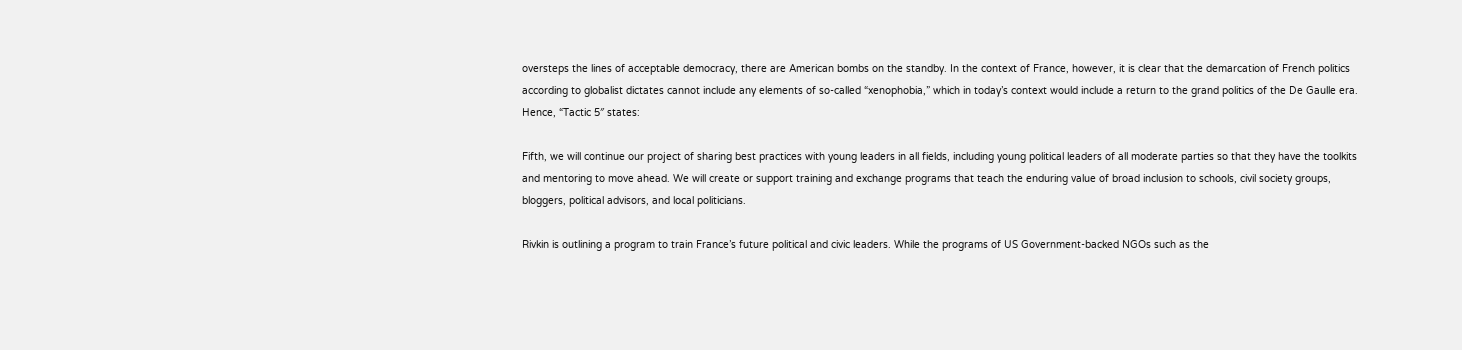oversteps the lines of acceptable democracy, there are American bombs on the standby. In the context of France, however, it is clear that the demarcation of French politics according to globalist dictates cannot include any elements of so-called “xenophobia,” which in today’s context would include a return to the grand politics of the De Gaulle era. Hence, “Tactic 5″ states:

Fifth, we will continue our project of sharing best practices with young leaders in all fields, including young political leaders of all moderate parties so that they have the toolkits and mentoring to move ahead. We will create or support training and exchange programs that teach the enduring value of broad inclusion to schools, civil society groups, bloggers, political advisors, and local politicians.

Rivkin is outlining a program to train France’s future political and civic leaders. While the programs of US Government-backed NGOs such as the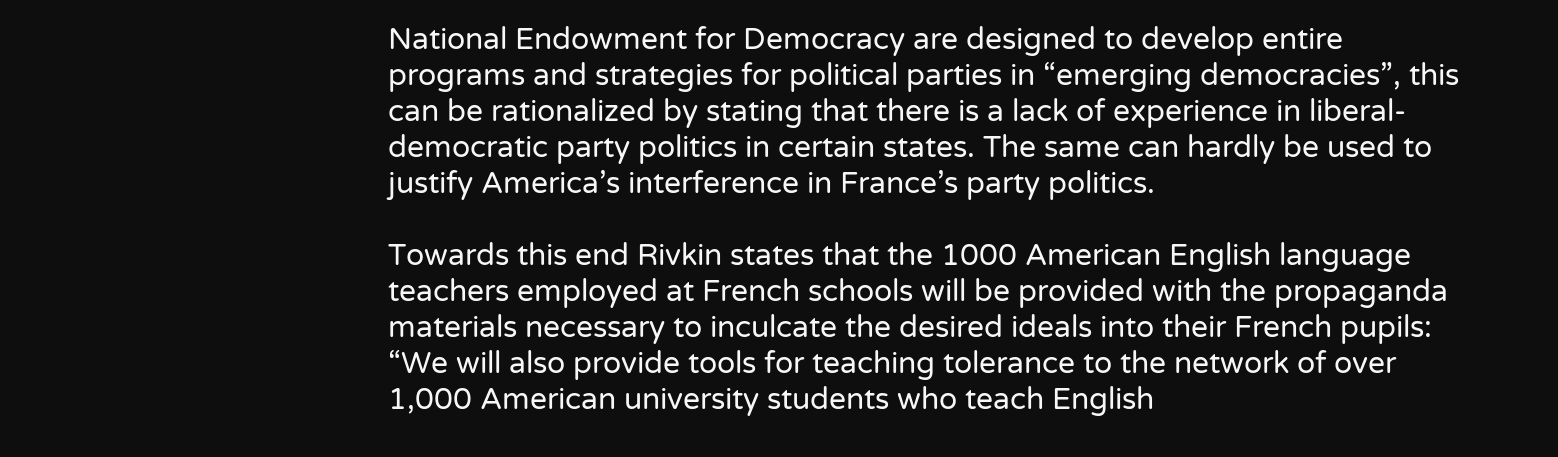National Endowment for Democracy are designed to develop entire programs and strategies for political parties in “emerging democracies”, this can be rationalized by stating that there is a lack of experience in liberal-democratic party politics in certain states. The same can hardly be used to justify America’s interference in France’s party politics.

Towards this end Rivkin states that the 1000 American English language teachers employed at French schools will be provided with the propaganda materials necessary to inculcate the desired ideals into their French pupils: “We will also provide tools for teaching tolerance to the network of over 1,000 American university students who teach English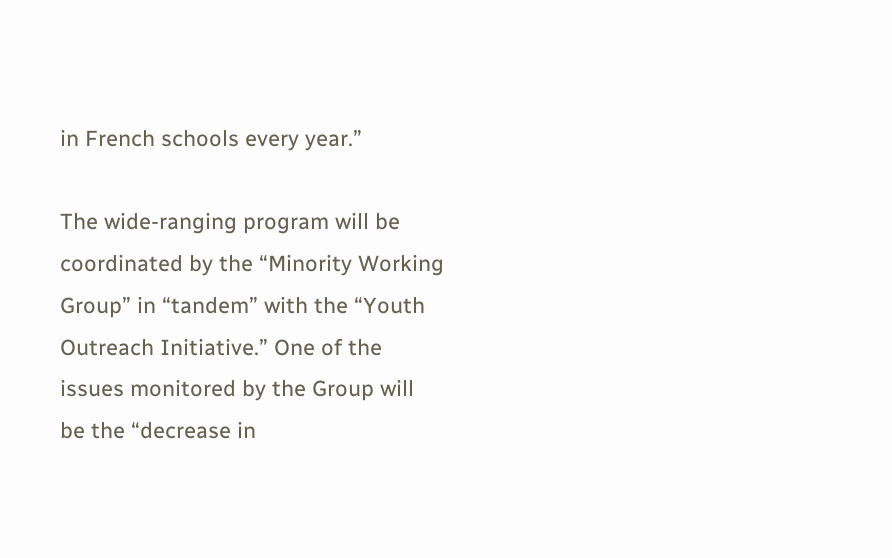in French schools every year.”

The wide-ranging program will be coordinated by the “Minority Working Group” in “tandem” with the “Youth Outreach Initiative.” One of the issues monitored by the Group will be the “decrease in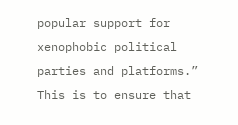popular support for xenophobic political parties and platforms.” This is to ensure that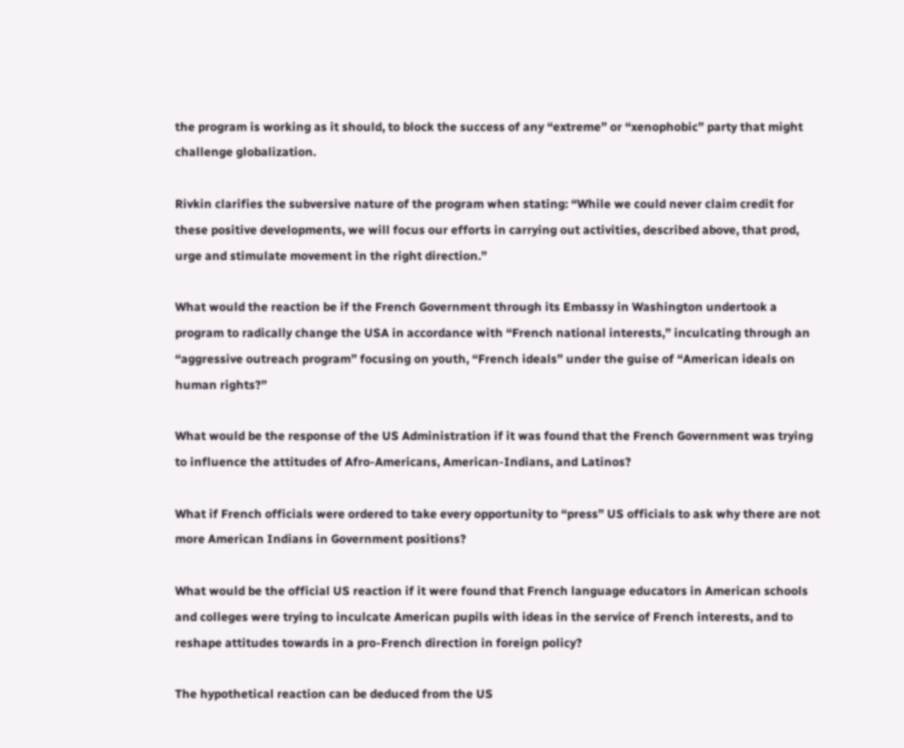the program is working as it should, to block the success of any “extreme” or “xenophobic” party that might challenge globalization.

Rivkin clarifies the subversive nature of the program when stating: “While we could never claim credit for these positive developments, we will focus our efforts in carrying out activities, described above, that prod, urge and stimulate movement in the right direction.”

What would the reaction be if the French Government through its Embassy in Washington undertook a program to radically change the USA in accordance with “French national interests,” inculcating through an “aggressive outreach program” focusing on youth, “French ideals” under the guise of “American ideals on human rights?”

What would be the response of the US Administration if it was found that the French Government was trying to influence the attitudes of Afro-Americans, American-Indians, and Latinos?

What if French officials were ordered to take every opportunity to “press” US officials to ask why there are not more American Indians in Government positions?

What would be the official US reaction if it were found that French language educators in American schools and colleges were trying to inculcate American pupils with ideas in the service of French interests, and to reshape attitudes towards in a pro-French direction in foreign policy?

The hypothetical reaction can be deduced from the US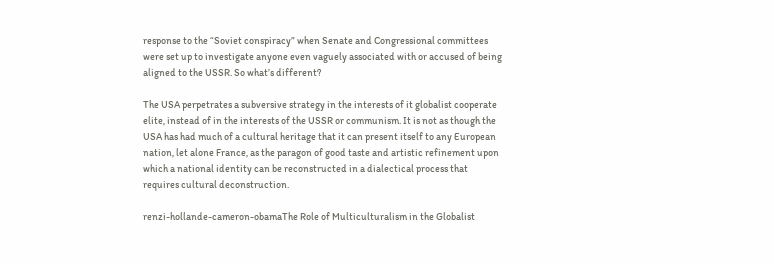response to the “Soviet conspiracy” when Senate and Congressional committees were set up to investigate anyone even vaguely associated with or accused of being aligned to the USSR. So what’s different?

The USA perpetrates a subversive strategy in the interests of it globalist cooperate elite, instead of in the interests of the USSR or communism. It is not as though the USA has had much of a cultural heritage that it can present itself to any European nation, let alone France, as the paragon of good taste and artistic refinement upon which a national identity can be reconstructed in a dialectical process that requires cultural deconstruction.

renzi-hollande-cameron-obamaThe Role of Multiculturalism in the Globalist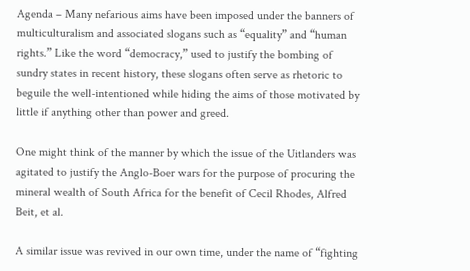Agenda – Many nefarious aims have been imposed under the banners of multiculturalism and associated slogans such as “equality” and “human rights.” Like the word “democracy,” used to justify the bombing of sundry states in recent history, these slogans often serve as rhetoric to beguile the well-intentioned while hiding the aims of those motivated by little if anything other than power and greed.

One might think of the manner by which the issue of the Uitlanders was agitated to justify the Anglo-Boer wars for the purpose of procuring the mineral wealth of South Africa for the benefit of Cecil Rhodes, Alfred Beit, et al.

A similar issue was revived in our own time, under the name of “fighting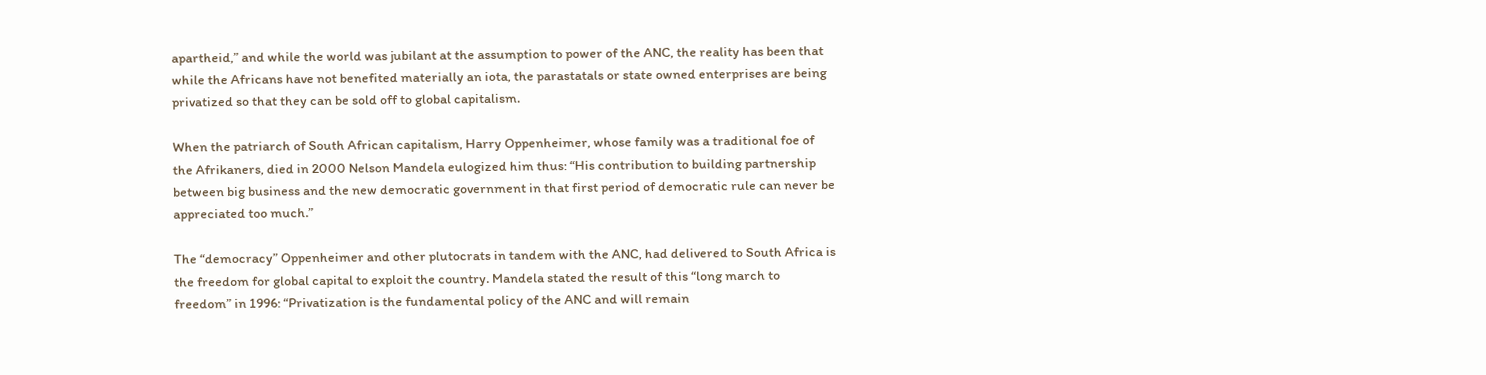apartheid,” and while the world was jubilant at the assumption to power of the ANC, the reality has been that while the Africans have not benefited materially an iota, the parastatals or state owned enterprises are being privatized so that they can be sold off to global capitalism.

When the patriarch of South African capitalism, Harry Oppenheimer, whose family was a traditional foe of the Afrikaners, died in 2000 Nelson Mandela eulogized him thus: “His contribution to building partnership between big business and the new democratic government in that first period of democratic rule can never be appreciated too much.”

The “democracy” Oppenheimer and other plutocrats in tandem with the ANC, had delivered to South Africa is the freedom for global capital to exploit the country. Mandela stated the result of this “long march to freedom” in 1996: “Privatization is the fundamental policy of the ANC and will remain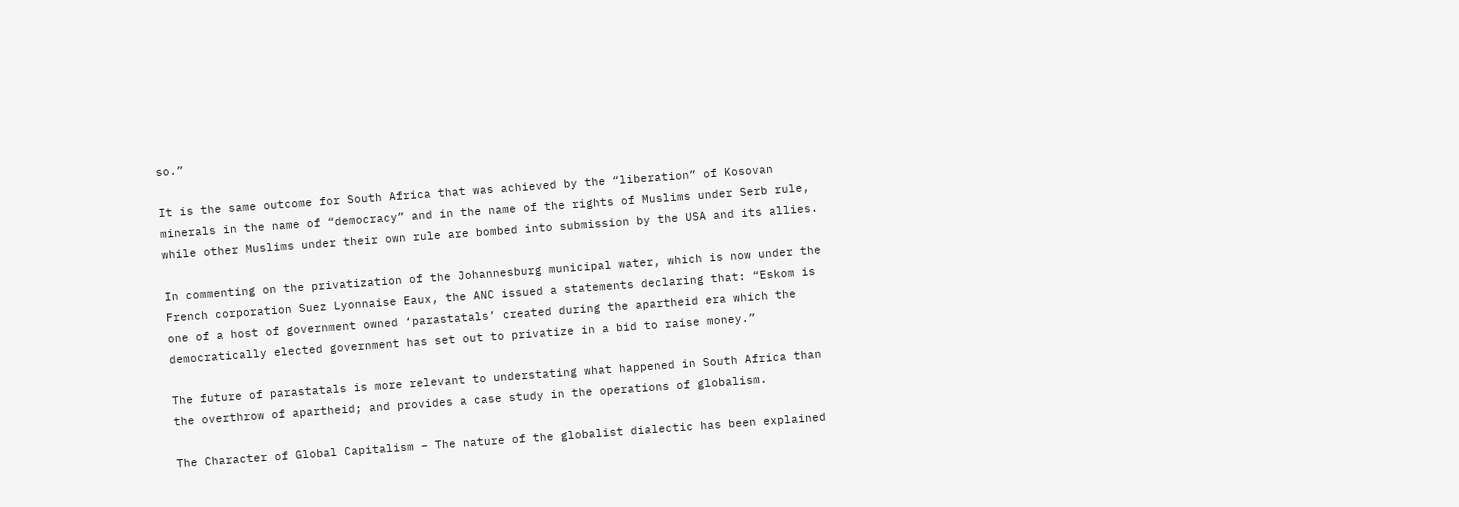so.”

It is the same outcome for South Africa that was achieved by the “liberation” of Kosovan minerals in the name of “democracy” and in the name of the rights of Muslims under Serb rule, while other Muslims under their own rule are bombed into submission by the USA and its allies.

In commenting on the privatization of the Johannesburg municipal water, which is now under the French corporation Suez Lyonnaise Eaux, the ANC issued a statements declaring that: “Eskom is one of a host of government owned ‘parastatals’ created during the apartheid era which the democratically elected government has set out to privatize in a bid to raise money.”

The future of parastatals is more relevant to understating what happened in South Africa than the overthrow of apartheid; and provides a case study in the operations of globalism.

The Character of Global Capitalism – The nature of the globalist dialectic has been explained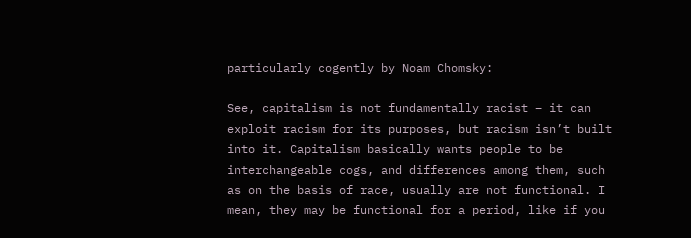particularly cogently by Noam Chomsky:

See, capitalism is not fundamentally racist – it can exploit racism for its purposes, but racism isn’t built into it. Capitalism basically wants people to be interchangeable cogs, and differences among them, such as on the basis of race, usually are not functional. I mean, they may be functional for a period, like if you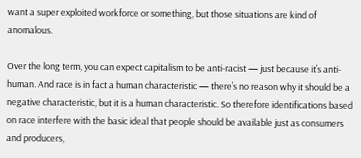want a super exploited workforce or something, but those situations are kind of anomalous.

Over the long term, you can expect capitalism to be anti-racist — just because it’s anti-human. And race is in fact a human characteristic — there’s no reason why it should be a negative characteristic, but it is a human characteristic. So therefore identifications based on race interfere with the basic ideal that people should be available just as consumers and producers,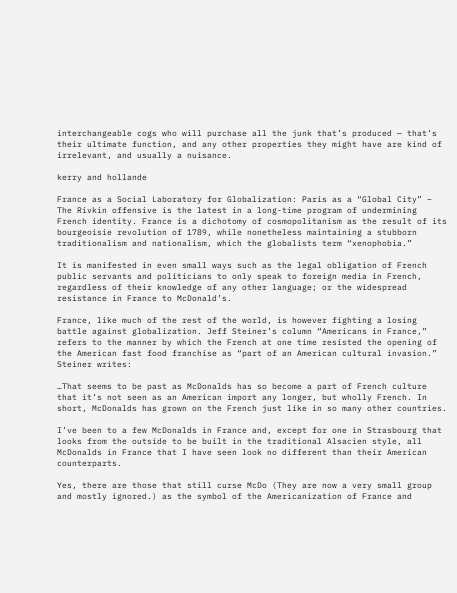interchangeable cogs who will purchase all the junk that’s produced — that’s their ultimate function, and any other properties they might have are kind of irrelevant, and usually a nuisance.

kerry and hollande

France as a Social Laboratory for Globalization: Paris as a “Global City” – The Rivkin offensive is the latest in a long-time program of undermining French identity. France is a dichotomy of cosmopolitanism as the result of its bourgeoisie revolution of 1789, while nonetheless maintaining a stubborn traditionalism and nationalism, which the globalists term “xenophobia.”

It is manifested in even small ways such as the legal obligation of French public servants and politicians to only speak to foreign media in French, regardless of their knowledge of any other language; or the widespread resistance in France to McDonald’s.

France, like much of the rest of the world, is however fighting a losing battle against globalization. Jeff Steiner’s column “Americans in France,” refers to the manner by which the French at one time resisted the opening of the American fast food franchise as “part of an American cultural invasion.” Steiner writes:

…That seems to be past as McDonalds has so become a part of French culture that it’s not seen as an American import any longer, but wholly French. In short, McDonalds has grown on the French just like in so many other countries.

I’ve been to a few McDonalds in France and, except for one in Strasbourg that looks from the outside to be built in the traditional Alsacien style, all McDonalds in France that I have seen look no different than their American counterparts.

Yes, there are those that still curse McDo (They are now a very small group and mostly ignored.) as the symbol of the Americanization of France and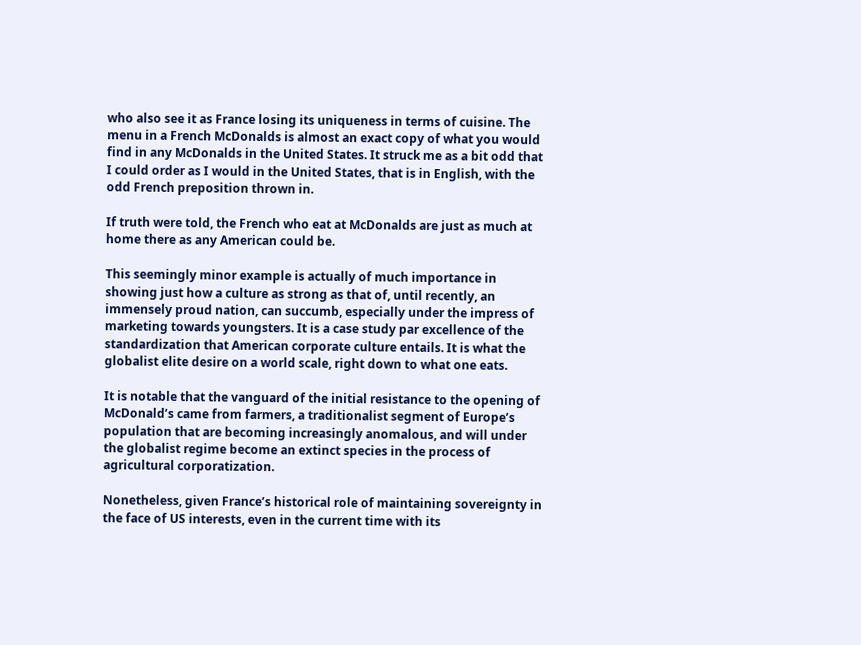who also see it as France losing its uniqueness in terms of cuisine. The menu in a French McDonalds is almost an exact copy of what you would find in any McDonalds in the United States. It struck me as a bit odd that I could order as I would in the United States, that is in English, with the odd French preposition thrown in.

If truth were told, the French who eat at McDonalds are just as much at home there as any American could be.

This seemingly minor example is actually of much importance in showing just how a culture as strong as that of, until recently, an immensely proud nation, can succumb, especially under the impress of marketing towards youngsters. It is a case study par excellence of the standardization that American corporate culture entails. It is what the globalist elite desire on a world scale, right down to what one eats.

It is notable that the vanguard of the initial resistance to the opening of McDonald’s came from farmers, a traditionalist segment of Europe’s population that are becoming increasingly anomalous, and will under the globalist regime become an extinct species in the process of agricultural corporatization.

Nonetheless, given France’s historical role of maintaining sovereignty in the face of US interests, even in the current time with its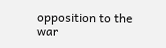opposition to the war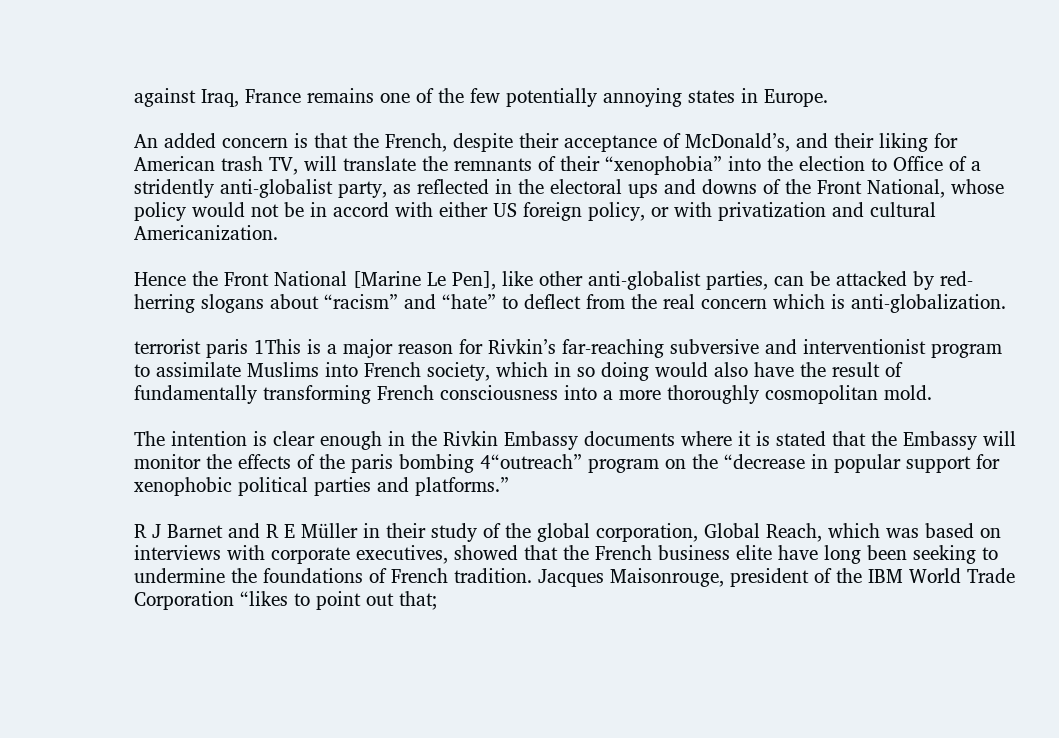against Iraq, France remains one of the few potentially annoying states in Europe.

An added concern is that the French, despite their acceptance of McDonald’s, and their liking for American trash TV, will translate the remnants of their “xenophobia” into the election to Office of a stridently anti-globalist party, as reflected in the electoral ups and downs of the Front National, whose policy would not be in accord with either US foreign policy, or with privatization and cultural Americanization.

Hence the Front National [Marine Le Pen], like other anti-globalist parties, can be attacked by red-herring slogans about “racism” and “hate” to deflect from the real concern which is anti-globalization.

terrorist paris 1This is a major reason for Rivkin’s far-reaching subversive and interventionist program to assimilate Muslims into French society, which in so doing would also have the result of fundamentally transforming French consciousness into a more thoroughly cosmopolitan mold.

The intention is clear enough in the Rivkin Embassy documents where it is stated that the Embassy will monitor the effects of the paris bombing 4“outreach” program on the “decrease in popular support for xenophobic political parties and platforms.”

R J Barnet and R E Müller in their study of the global corporation, Global Reach, which was based on interviews with corporate executives, showed that the French business elite have long been seeking to undermine the foundations of French tradition. Jacques Maisonrouge, president of the IBM World Trade Corporation “likes to point out that;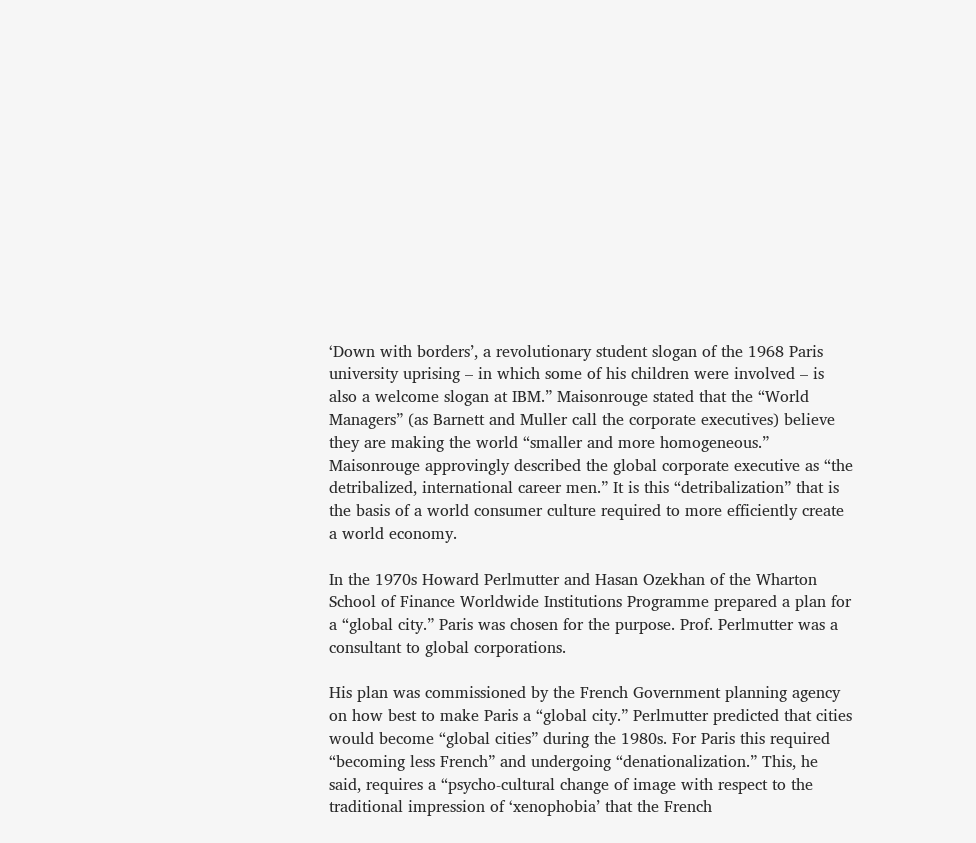‘Down with borders’, a revolutionary student slogan of the 1968 Paris university uprising – in which some of his children were involved – is also a welcome slogan at IBM.” Maisonrouge stated that the “World Managers” (as Barnett and Muller call the corporate executives) believe they are making the world “smaller and more homogeneous.” Maisonrouge approvingly described the global corporate executive as “the detribalized, international career men.” It is this “detribalization” that is the basis of a world consumer culture required to more efficiently create a world economy.

In the 1970s Howard Perlmutter and Hasan Ozekhan of the Wharton School of Finance Worldwide Institutions Programme prepared a plan for a “global city.” Paris was chosen for the purpose. Prof. Perlmutter was a consultant to global corporations.

His plan was commissioned by the French Government planning agency on how best to make Paris a “global city.” Perlmutter predicted that cities would become “global cities” during the 1980s. For Paris this required “becoming less French” and undergoing “denationalization.” This, he said, requires a “psycho-cultural change of image with respect to the traditional impression of ‘xenophobia’ that the French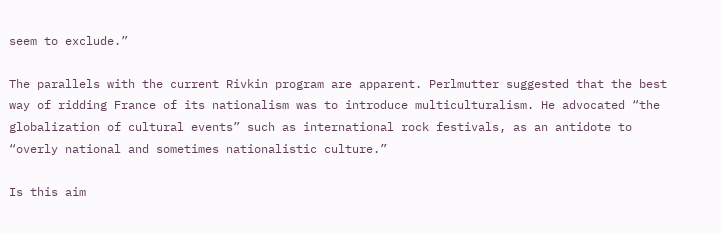seem to exclude.”

The parallels with the current Rivkin program are apparent. Perlmutter suggested that the best way of ridding France of its nationalism was to introduce multiculturalism. He advocated “the globalization of cultural events” such as international rock festivals, as an antidote to “overly national and sometimes nationalistic culture.”

Is this aim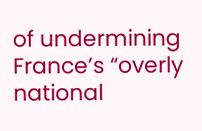of undermining France’s “overly national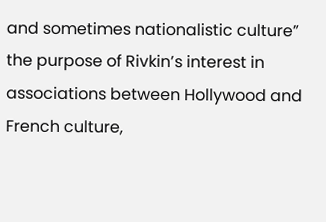and sometimes nationalistic culture” the purpose of Rivkin’s interest in associations between Hollywood and French culture,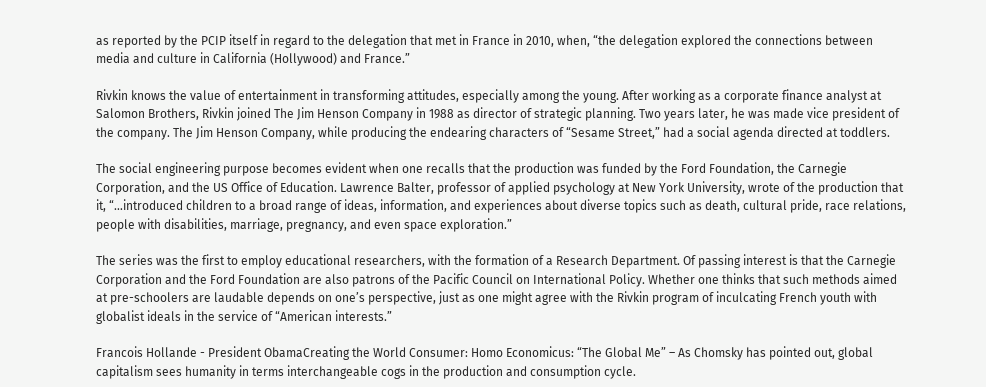as reported by the PCIP itself in regard to the delegation that met in France in 2010, when, “the delegation explored the connections between media and culture in California (Hollywood) and France.”

Rivkin knows the value of entertainment in transforming attitudes, especially among the young. After working as a corporate finance analyst at Salomon Brothers, Rivkin joined The Jim Henson Company in 1988 as director of strategic planning. Two years later, he was made vice president of the company. The Jim Henson Company, while producing the endearing characters of “Sesame Street,” had a social agenda directed at toddlers.

The social engineering purpose becomes evident when one recalls that the production was funded by the Ford Foundation, the Carnegie Corporation, and the US Office of Education. Lawrence Balter, professor of applied psychology at New York University, wrote of the production that it, “…introduced children to a broad range of ideas, information, and experiences about diverse topics such as death, cultural pride, race relations, people with disabilities, marriage, pregnancy, and even space exploration.”

The series was the first to employ educational researchers, with the formation of a Research Department. Of passing interest is that the Carnegie Corporation and the Ford Foundation are also patrons of the Pacific Council on International Policy. Whether one thinks that such methods aimed at pre-schoolers are laudable depends on one’s perspective, just as one might agree with the Rivkin program of inculcating French youth with globalist ideals in the service of “American interests.”

Francois Hollande - President ObamaCreating the World Consumer: Homo Economicus: “The Global Me” – As Chomsky has pointed out, global capitalism sees humanity in terms interchangeable cogs in the production and consumption cycle.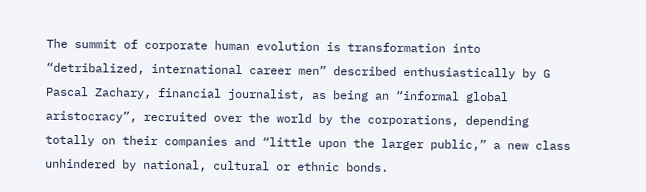The summit of corporate human evolution is transformation into “detribalized, international career men” described enthusiastically by G Pascal Zachary, financial journalist, as being an “informal global aristocracy”, recruited over the world by the corporations, depending totally on their companies and “little upon the larger public,” a new class unhindered by national, cultural or ethnic bonds.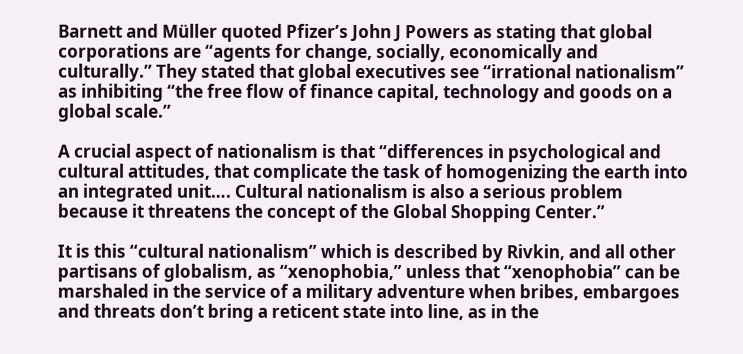Barnett and Müller quoted Pfizer’s John J Powers as stating that global corporations are “agents for change, socially, economically and culturally.” They stated that global executives see “irrational nationalism” as inhibiting “the free flow of finance capital, technology and goods on a global scale.”

A crucial aspect of nationalism is that “differences in psychological and cultural attitudes, that complicate the task of homogenizing the earth into an integrated unit…. Cultural nationalism is also a serious problem because it threatens the concept of the Global Shopping Center.”

It is this “cultural nationalism” which is described by Rivkin, and all other partisans of globalism, as “xenophobia,” unless that “xenophobia” can be marshaled in the service of a military adventure when bribes, embargoes and threats don’t bring a reticent state into line, as in the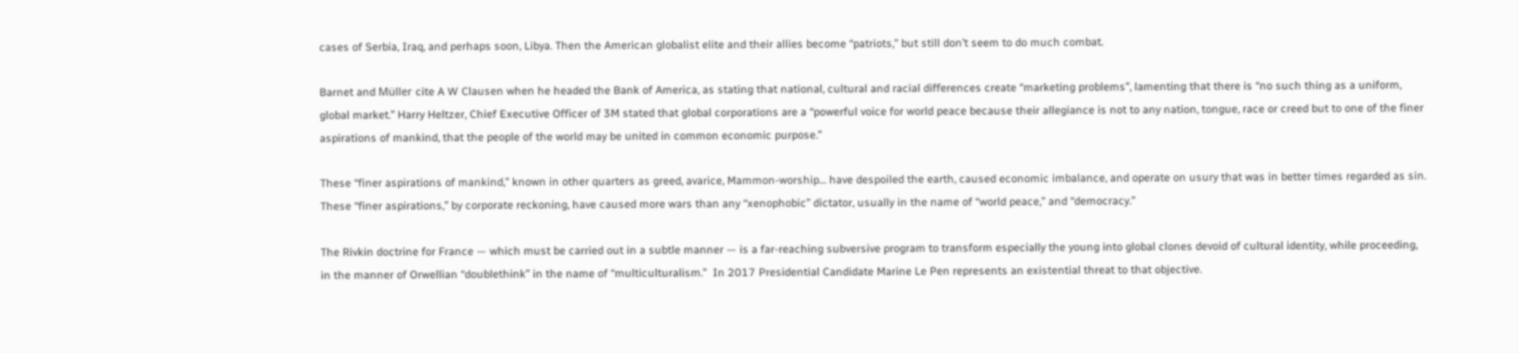cases of Serbia, Iraq, and perhaps soon, Libya. Then the American globalist elite and their allies become “patriots,” but still don’t seem to do much combat.

Barnet and Müller cite A W Clausen when he headed the Bank of America, as stating that national, cultural and racial differences create “marketing problems”, lamenting that there is “no such thing as a uniform, global market.” Harry Heltzer, Chief Executive Officer of 3M stated that global corporations are a “powerful voice for world peace because their allegiance is not to any nation, tongue, race or creed but to one of the finer aspirations of mankind, that the people of the world may be united in common economic purpose.”

These “finer aspirations of mankind,” known in other quarters as greed, avarice, Mammon-worship… have despoiled the earth, caused economic imbalance, and operate on usury that was in better times regarded as sin. These “finer aspirations,” by corporate reckoning, have caused more wars than any “xenophobic” dictator, usually in the name of “world peace,” and “democracy.”

The Rivkin doctrine for France — which must be carried out in a subtle manner — is a far-reaching subversive program to transform especially the young into global clones devoid of cultural identity, while proceeding, in the manner of Orwellian “doublethink” in the name of “multiculturalism.”  In 2017 Presidential Candidate Marine Le Pen represents an existential threat to that objective.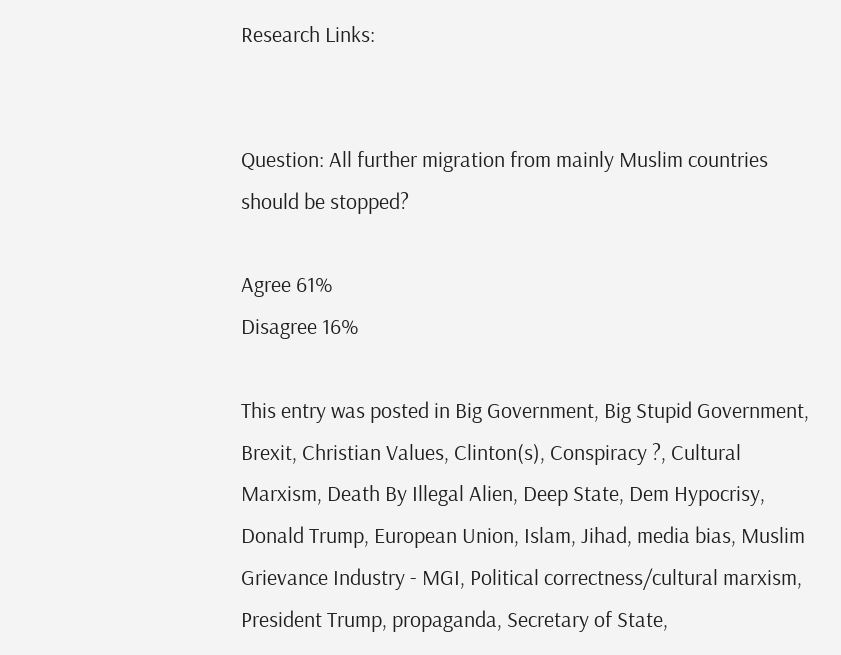Research Links:


Question: All further migration from mainly Muslim countries should be stopped?

Agree 61%
Disagree 16%

This entry was posted in Big Government, Big Stupid Government, Brexit, Christian Values, Clinton(s), Conspiracy ?, Cultural Marxism, Death By Illegal Alien, Deep State, Dem Hypocrisy, Donald Trump, European Union, Islam, Jihad, media bias, Muslim Grievance Industry - MGI, Political correctness/cultural marxism, President Trump, propaganda, Secretary of State,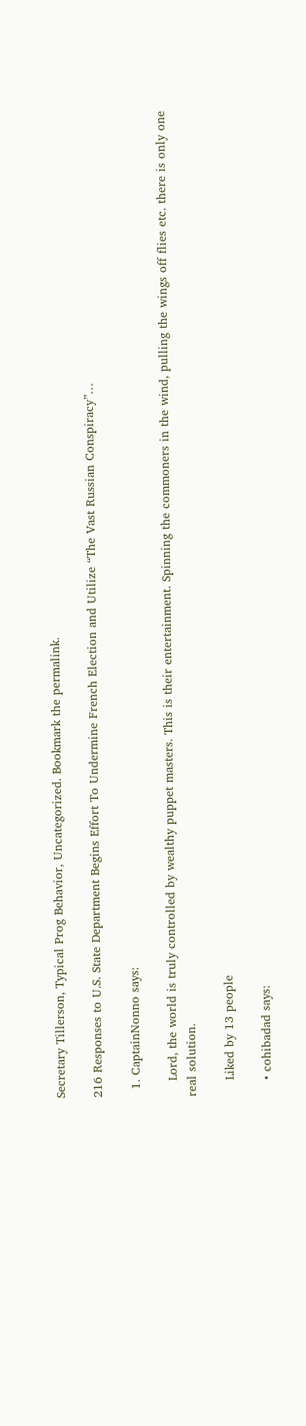Secretary Tillerson, Typical Prog Behavior, Uncategorized. Bookmark the permalink.

216 Responses to U.S. State Department Begins Effort To Undermine French Election and Utilize “The Vast Russian Conspiracy”…

  1. CaptainNonno says:

    Lord, the world is truly controlled by wealthy puppet masters. This is their entertainment. Spinning the commoners in the wind, pulling the wings off flies etc. there is only one real solution.

    Liked by 13 people

    • cohibadad says: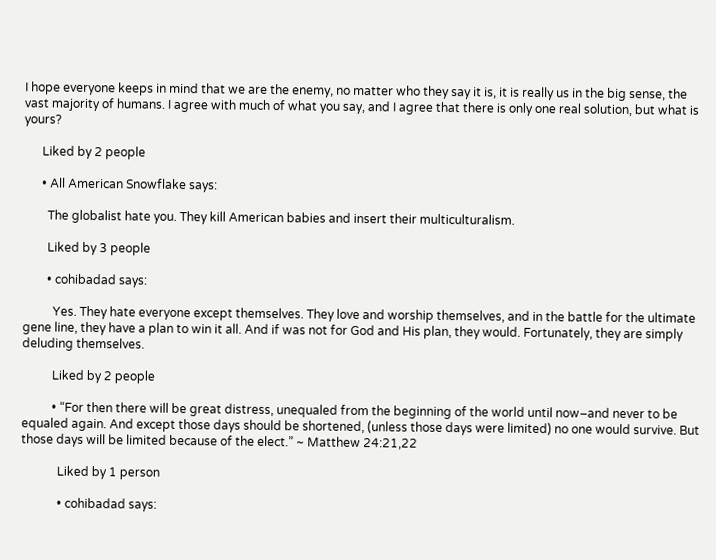I hope everyone keeps in mind that we are the enemy, no matter who they say it is, it is really us in the big sense, the vast majority of humans. I agree with much of what you say, and I agree that there is only one real solution, but what is yours?

      Liked by 2 people

      • All American Snowflake says:

        The globalist hate you. They kill American babies and insert their multiculturalism.

        Liked by 3 people

        • cohibadad says:

          Yes. They hate everyone except themselves. They love and worship themselves, and in the battle for the ultimate gene line, they have a plan to win it all. And if was not for God and His plan, they would. Fortunately, they are simply deluding themselves.

          Liked by 2 people

          • “For then there will be great distress, unequaled from the beginning of the world until now–and never to be equaled again. And except those days should be shortened, (unless those days were limited) no one would survive. But those days will be limited because of the elect.” ~ Matthew 24:21,22

            Liked by 1 person

            • cohibadad says: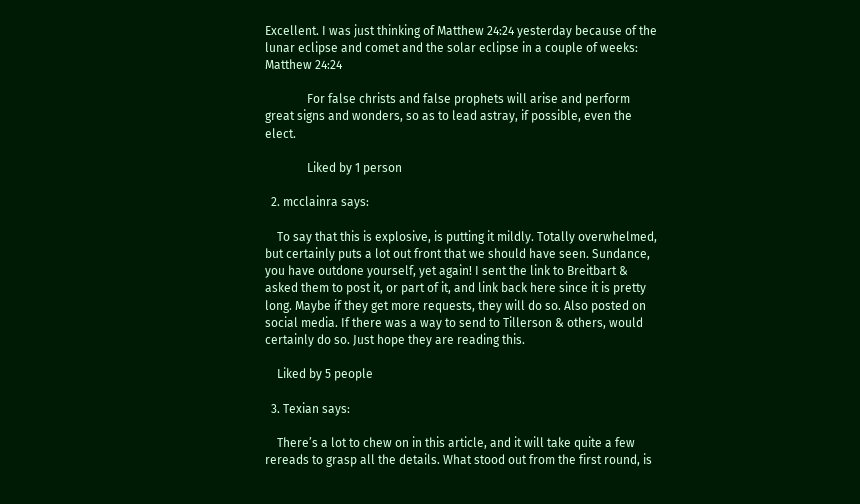Excellent. I was just thinking of Matthew 24:24 yesterday because of the lunar eclipse and comet and the solar eclipse in a couple of weeks: Matthew 24:24

              For false christs and false prophets will arise and perform great signs and wonders, so as to lead astray, if possible, even the elect.

              Liked by 1 person

  2. mcclainra says:

    To say that this is explosive, is putting it mildly. Totally overwhelmed, but certainly puts a lot out front that we should have seen. Sundance, you have outdone yourself, yet again! I sent the link to Breitbart & asked them to post it, or part of it, and link back here since it is pretty long. Maybe if they get more requests, they will do so. Also posted on social media. If there was a way to send to Tillerson & others, would certainly do so. Just hope they are reading this.

    Liked by 5 people

  3. Texian says:

    There’s a lot to chew on in this article, and it will take quite a few rereads to grasp all the details. What stood out from the first round, is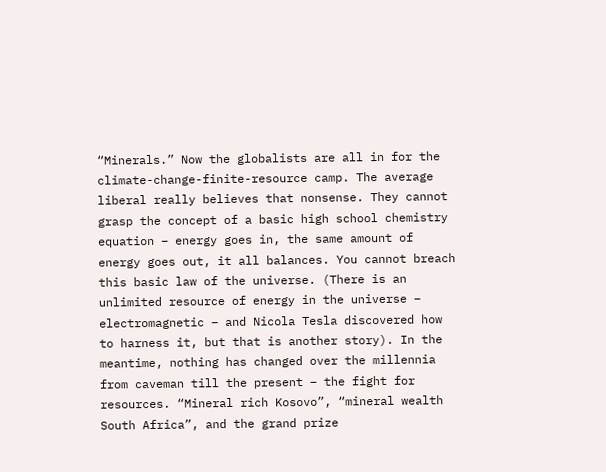“Minerals.” Now the globalists are all in for the climate-change-finite-resource camp. The average liberal really believes that nonsense. They cannot grasp the concept of a basic high school chemistry equation – energy goes in, the same amount of energy goes out, it all balances. You cannot breach this basic law of the universe. (There is an unlimited resource of energy in the universe – electromagnetic – and Nicola Tesla discovered how to harness it, but that is another story). In the meantime, nothing has changed over the millennia from caveman till the present – the fight for resources. “Mineral rich Kosovo”, “mineral wealth South Africa”, and the grand prize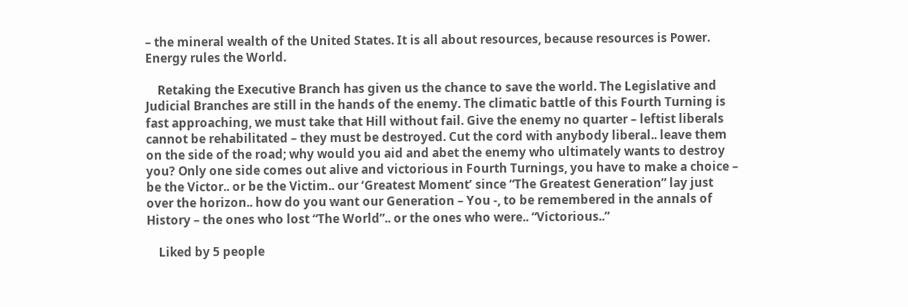– the mineral wealth of the United States. It is all about resources, because resources is Power. Energy rules the World.

    Retaking the Executive Branch has given us the chance to save the world. The Legislative and Judicial Branches are still in the hands of the enemy. The climatic battle of this Fourth Turning is fast approaching, we must take that Hill without fail. Give the enemy no quarter – leftist liberals cannot be rehabilitated – they must be destroyed. Cut the cord with anybody liberal.. leave them on the side of the road; why would you aid and abet the enemy who ultimately wants to destroy you? Only one side comes out alive and victorious in Fourth Turnings, you have to make a choice – be the Victor.. or be the Victim.. our ‘Greatest Moment’ since “The Greatest Generation” lay just over the horizon.. how do you want our Generation – You -, to be remembered in the annals of History – the ones who lost “The World”.. or the ones who were.. “Victorious..”

    Liked by 5 people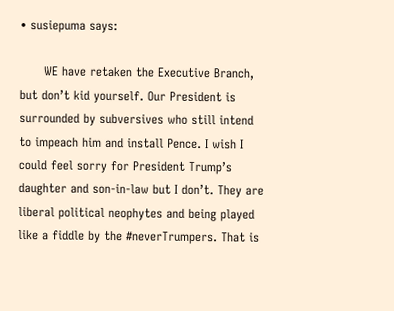• susiepuma says:

      WE have retaken the Executive Branch, but don’t kid yourself. Our President is surrounded by subversives who still intend to impeach him and install Pence. I wish I could feel sorry for President Trump’s daughter and son-in-law but I don’t. They are liberal political neophytes and being played like a fiddle by the #neverTrumpers. That is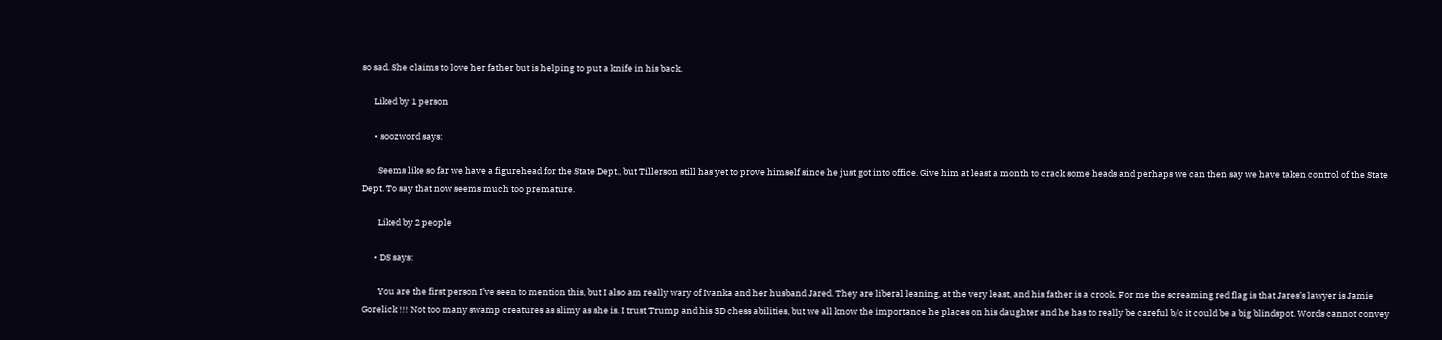so sad. She claims to love her father but is helping to put a knife in his back.

      Liked by 1 person

      • soozword says:

        Seems like so far we have a figurehead for the State Dept., but Tillerson still has yet to prove himself since he just got into office. Give him at least a month to crack some heads and perhaps we can then say we have taken control of the State Dept. To say that now seems much too premature.

        Liked by 2 people

      • DS says:

        You are the first person I’ve seen to mention this, but I also am really wary of Ivanka and her husband Jared. They are liberal leaning, at the very least, and his father is a crook. For me the screaming red flag is that Jares’s lawyer is Jamie Gorelick !!! Not too many swamp creatures as slimy as she is. I trust Trump and his 3D chess abilities, but we all know the importance he places on his daughter and he has to really be careful b/c it could be a big blindspot. Words cannot convey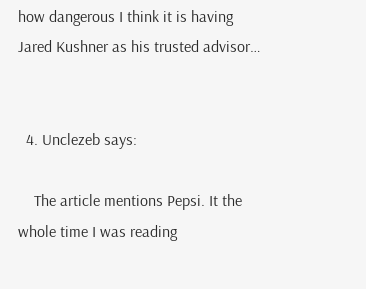how dangerous I think it is having Jared Kushner as his trusted advisor…


  4. Unclezeb says:

    The article mentions Pepsi. It the whole time I was reading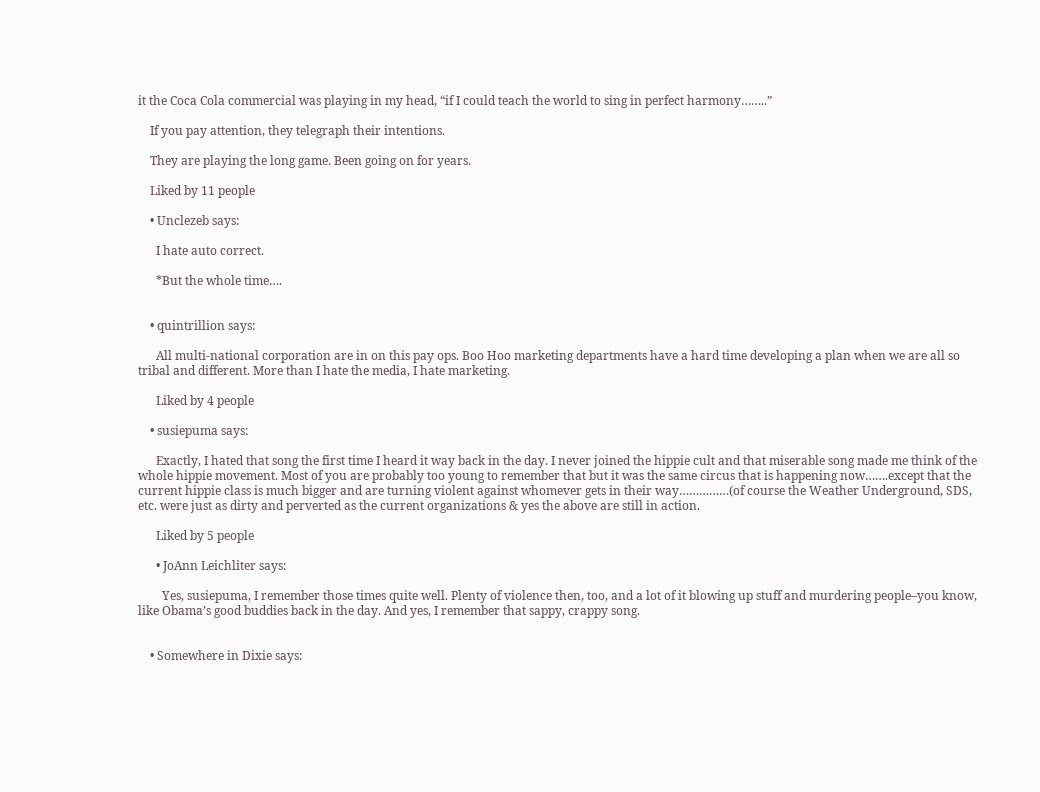it the Coca Cola commercial was playing in my head, “if I could teach the world to sing in perfect harmony……..”

    If you pay attention, they telegraph their intentions.

    They are playing the long game. Been going on for years.

    Liked by 11 people

    • Unclezeb says:

      I hate auto correct.

      *But the whole time….


    • quintrillion says:

      All multi-national corporation are in on this pay ops. Boo Hoo marketing departments have a hard time developing a plan when we are all so tribal and different. More than I hate the media, I hate marketing.

      Liked by 4 people

    • susiepuma says:

      Exactly, I hated that song the first time I heard it way back in the day. I never joined the hippie cult and that miserable song made me think of the whole hippie movement. Most of you are probably too young to remember that but it was the same circus that is happening now…….except that the current hippie class is much bigger and are turning violent against whomever gets in their way……………(of course the Weather Underground, SDS, etc. were just as dirty and perverted as the current organizations & yes the above are still in action.

      Liked by 5 people

      • JoAnn Leichliter says:

        Yes, susiepuma, I remember those times quite well. Plenty of violence then, too, and a lot of it blowing up stuff and murdering people–you know, like Obama’s good buddies back in the day. And yes, I remember that sappy, crappy song.


    • Somewhere in Dixie says: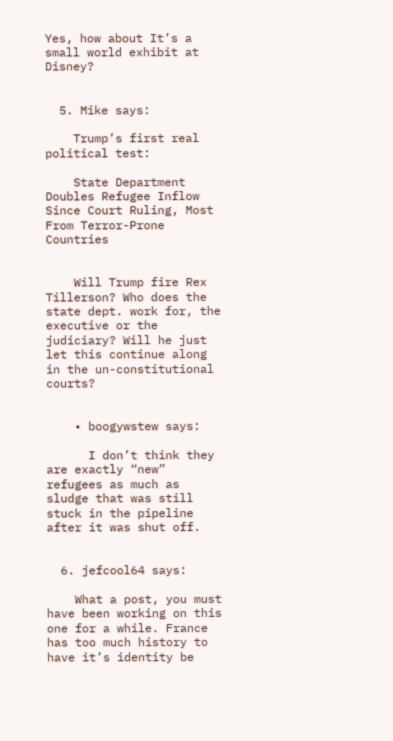Yes, how about It’s a small world exhibit at Disney?


  5. Mike says:

    Trump’s first real political test:

    State Department Doubles Refugee Inflow Since Court Ruling, Most From Terror-Prone Countries


    Will Trump fire Rex Tillerson? Who does the state dept. work for, the executive or the judiciary? Will he just let this continue along in the un-constitutional courts?


    • boogywstew says:

      I don’t think they are exactly “new” refugees as much as sludge that was still stuck in the pipeline after it was shut off.


  6. jefcool64 says:

    What a post, you must have been working on this one for a while. France has too much history to have it’s identity be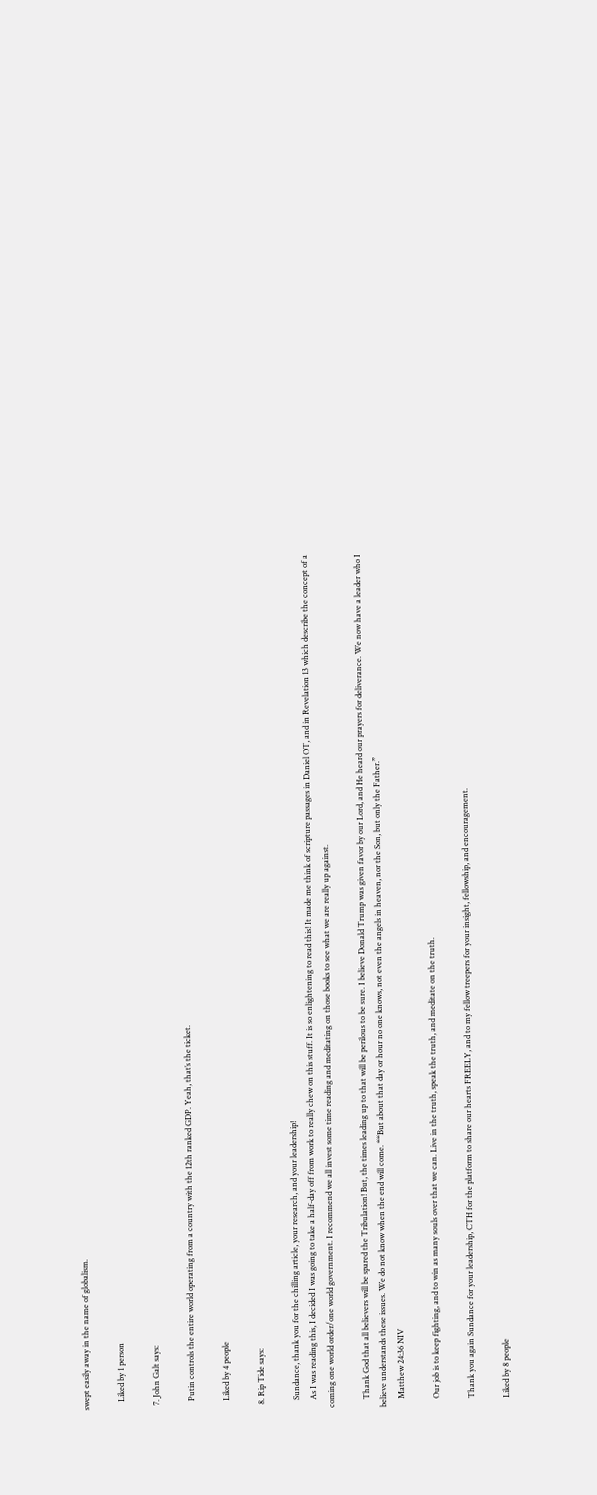swept easily away in the name of globalism.

    Liked by 1 person

  7. John Galt says:

    Putin controls the entire world operating from a country with the 12th ranked GDP. Yeah, that’s the ticket.

    Liked by 4 people

  8. Rip Tide says:

    Sundance, thank you for the chilling article, your research, and your leadership!
    As I was reading this, I decided I was going to take a half-day off from work to really chew on this stuff. It is so enlightening to read this! It made me think of scripture passages in Daniel OT, and in Revelation 13 which describe the concept of a coming one world order/one world government. I recommend we all invest some time reading and meditating on those books to see what we are really up against.

    Thank God that all believers will be spared the Tribulation! But, the times leading up to that will be perilous to be sure. I believe Donald Trump was given favor by our Lord, and He heard our prayers for deliverance. We now have a leader who I believe understands these issues. We do not know when the end will come. ““But about that day or hour no one knows, not even the angels in heaven, nor the Son, but only the Father.”
    Matthew 24:36 NIV

    Our job is to keep fighting, and to win as many souls over that we can. Live in the truth, speak the truth, and meditate on the truth.

    Thank you again Sundance for your leadership, CTH for the platform to share our hearts FREELY, and to my fellow treepers for your insight, fellowship, and encouragement.

    Liked by 8 people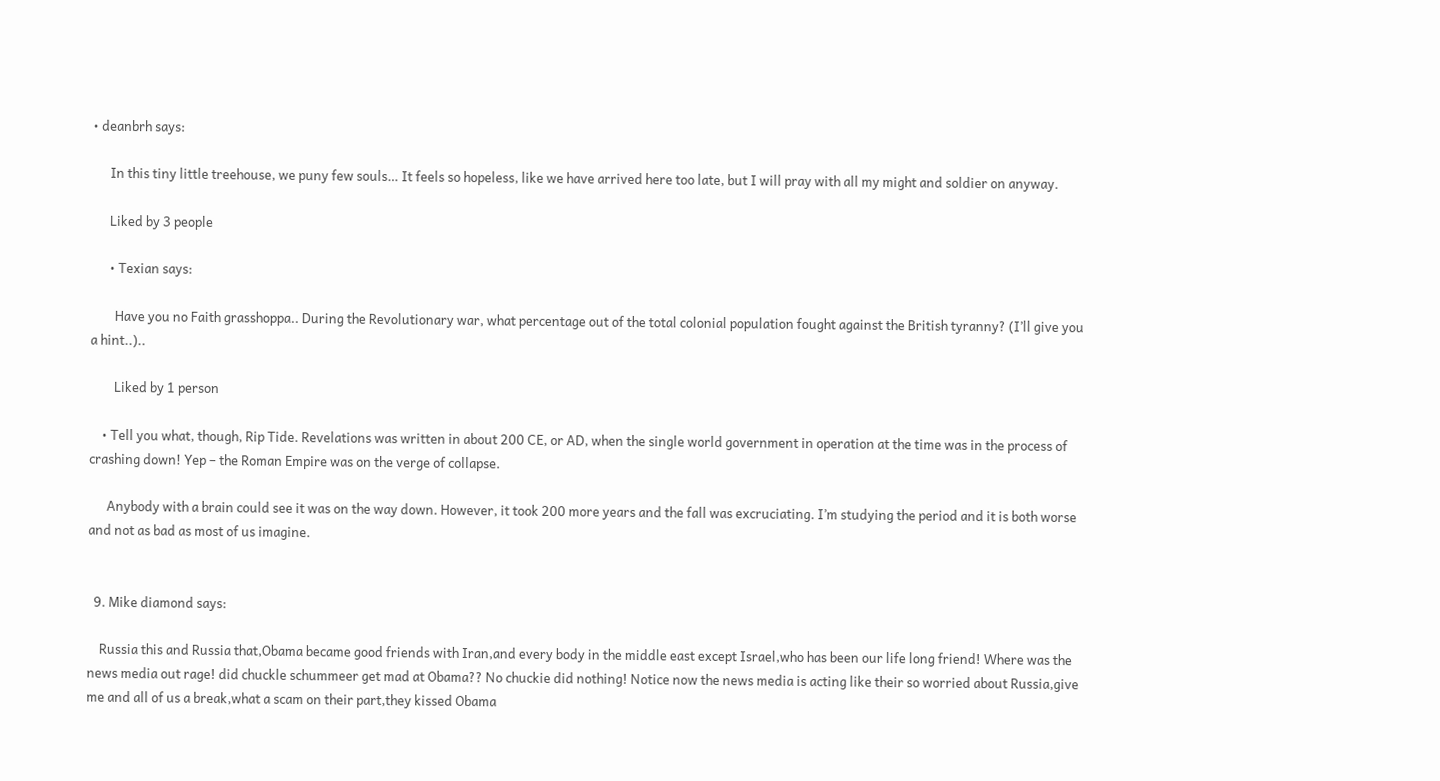• deanbrh says:

      In this tiny little treehouse, we puny few souls… It feels so hopeless, like we have arrived here too late, but I will pray with all my might and soldier on anyway.

      Liked by 3 people

      • Texian says:

        Have you no Faith grasshoppa.. During the Revolutionary war, what percentage out of the total colonial population fought against the British tyranny? (I’ll give you a hint..)..

        Liked by 1 person

    • Tell you what, though, Rip Tide. Revelations was written in about 200 CE, or AD, when the single world government in operation at the time was in the process of crashing down! Yep – the Roman Empire was on the verge of collapse.

      Anybody with a brain could see it was on the way down. However, it took 200 more years and the fall was excruciating. I’m studying the period and it is both worse and not as bad as most of us imagine.


  9. Mike diamond says:

    Russia this and Russia that,Obama became good friends with Iran,and every body in the middle east except Israel,who has been our life long friend! Where was the news media out rage! did chuckle schummeer get mad at Obama?? No chuckie did nothing! Notice now the news media is acting like their so worried about Russia,give me and all of us a break,what a scam on their part,they kissed Obama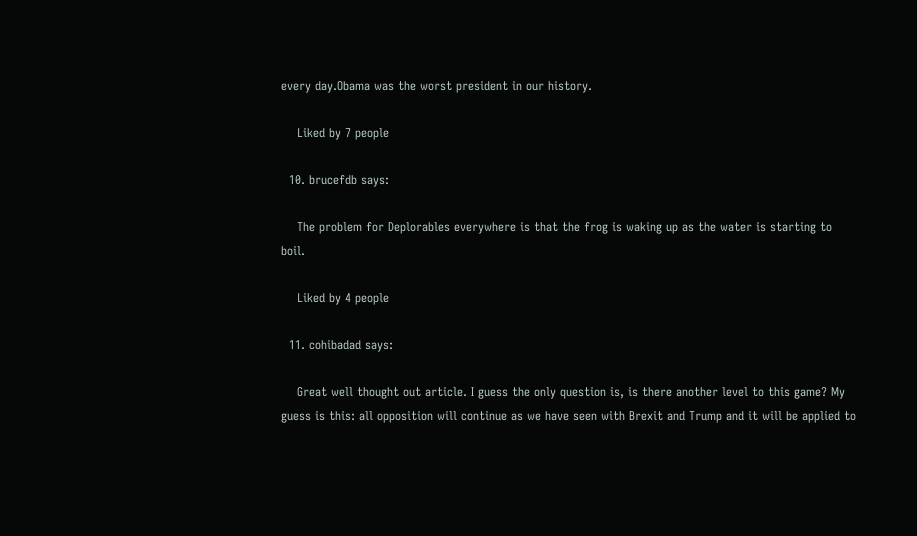every day.Obama was the worst president in our history.

    Liked by 7 people

  10. brucefdb says:

    The problem for Deplorables everywhere is that the frog is waking up as the water is starting to boil.

    Liked by 4 people

  11. cohibadad says:

    Great well thought out article. I guess the only question is, is there another level to this game? My guess is this: all opposition will continue as we have seen with Brexit and Trump and it will be applied to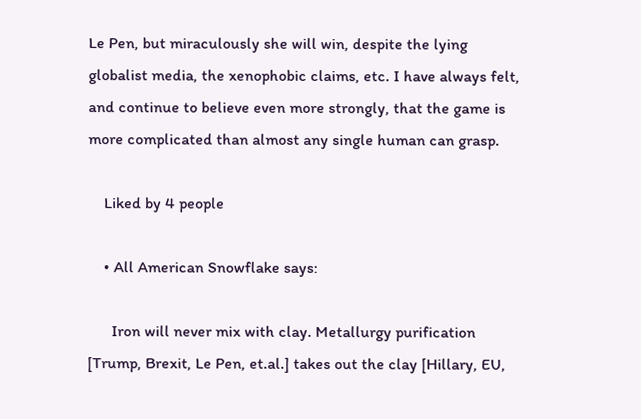Le Pen, but miraculously she will win, despite the lying globalist media, the xenophobic claims, etc. I have always felt, and continue to believe even more strongly, that the game is more complicated than almost any single human can grasp.

    Liked by 4 people

    • All American Snowflake says:

      Iron will never mix with clay. Metallurgy purification [Trump, Brexit, Le Pen, et.al.] takes out the clay [Hillary, EU,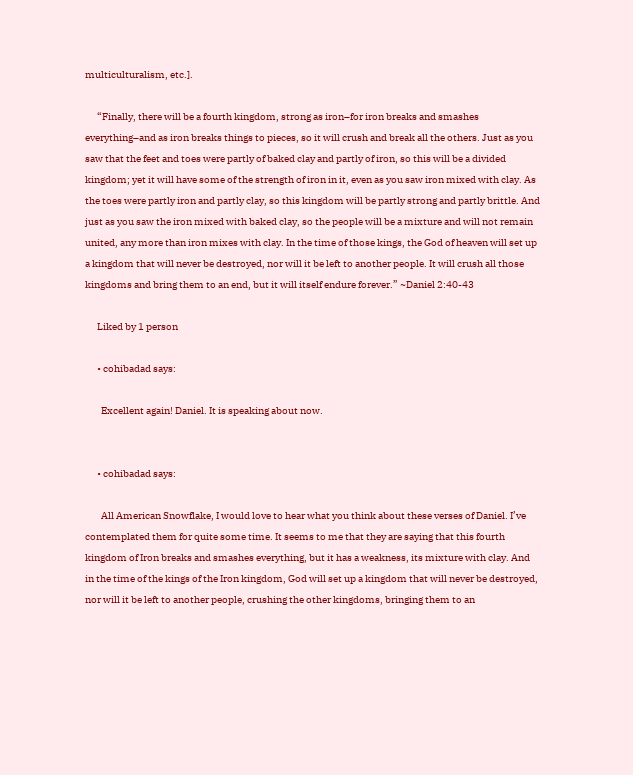multiculturalism, etc.].

      “Finally, there will be a fourth kingdom, strong as iron–for iron breaks and smashes everything–and as iron breaks things to pieces, so it will crush and break all the others. Just as you saw that the feet and toes were partly of baked clay and partly of iron, so this will be a divided kingdom; yet it will have some of the strength of iron in it, even as you saw iron mixed with clay. As the toes were partly iron and partly clay, so this kingdom will be partly strong and partly brittle. And just as you saw the iron mixed with baked clay, so the people will be a mixture and will not remain united, any more than iron mixes with clay. In the time of those kings, the God of heaven will set up a kingdom that will never be destroyed, nor will it be left to another people. It will crush all those kingdoms and bring them to an end, but it will itself endure forever.” ~Daniel 2:40-43

      Liked by 1 person

      • cohibadad says:

        Excellent again! Daniel. It is speaking about now.


      • cohibadad says:

        All American Snowflake, I would love to hear what you think about these verses of Daniel. I’ve contemplated them for quite some time. It seems to me that they are saying that this fourth kingdom of Iron breaks and smashes everything, but it has a weakness, its mixture with clay. And in the time of the kings of the Iron kingdom, God will set up a kingdom that will never be destroyed, nor will it be left to another people, crushing the other kingdoms, bringing them to an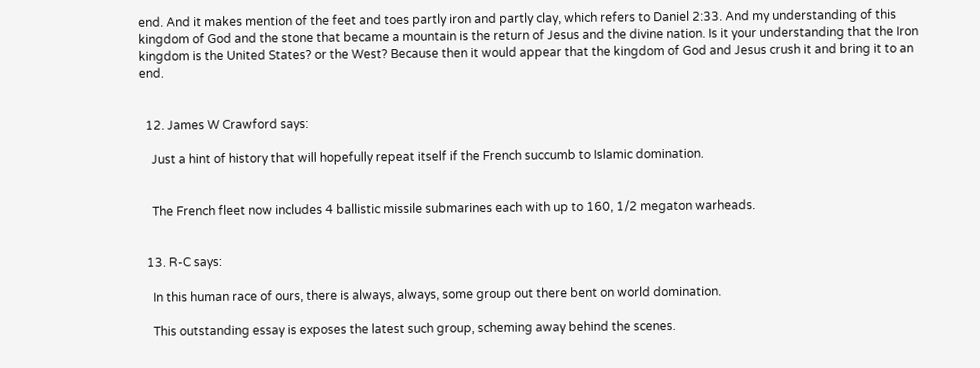end. And it makes mention of the feet and toes partly iron and partly clay, which refers to Daniel 2:33. And my understanding of this kingdom of God and the stone that became a mountain is the return of Jesus and the divine nation. Is it your understanding that the Iron kingdom is the United States? or the West? Because then it would appear that the kingdom of God and Jesus crush it and bring it to an end.


  12. James W Crawford says:

    Just a hint of history that will hopefully repeat itself if the French succumb to Islamic domination.


    The French fleet now includes 4 ballistic missile submarines each with up to 160, 1/2 megaton warheads.


  13. R-C says:

    In this human race of ours, there is always, always, some group out there bent on world domination.

    This outstanding essay is exposes the latest such group, scheming away behind the scenes.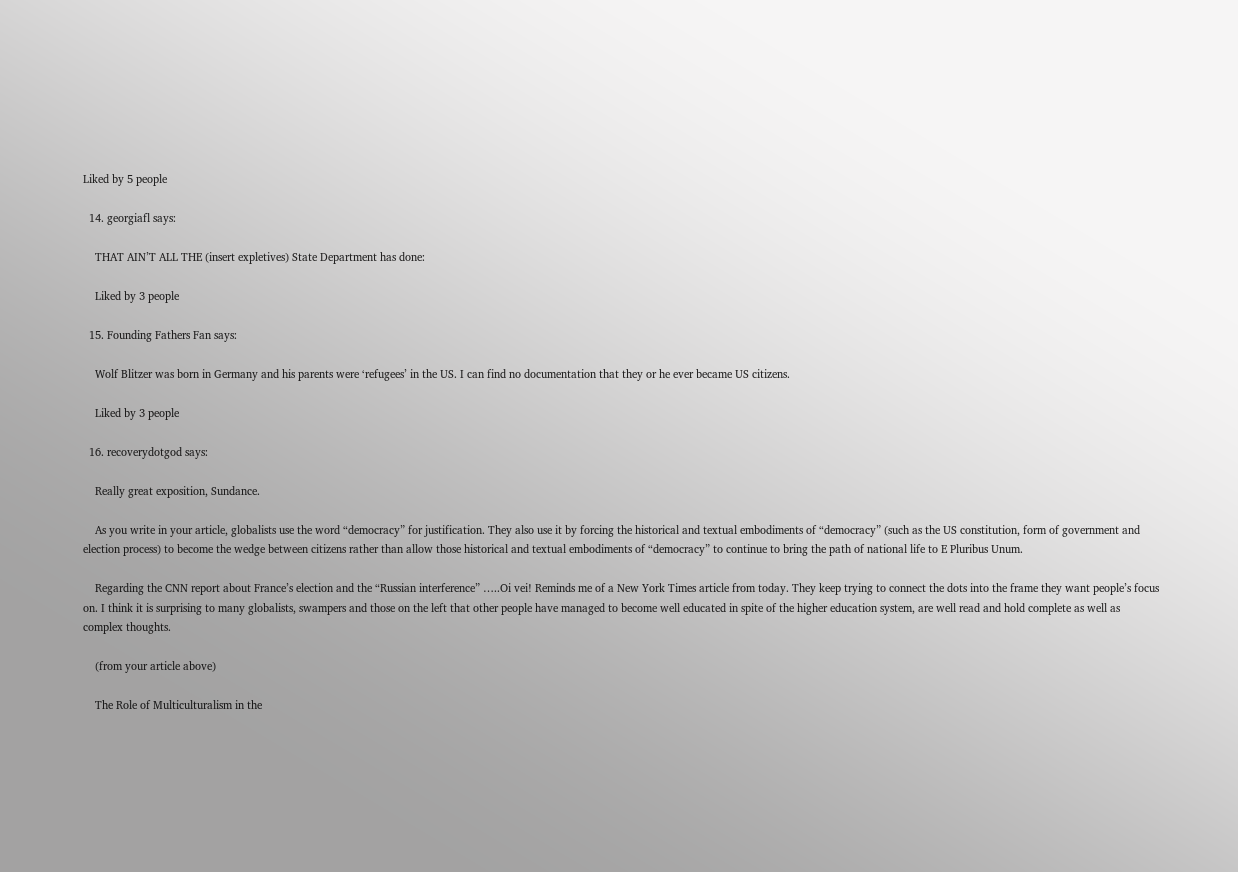Liked by 5 people

  14. georgiafl says:

    THAT AIN’T ALL THE (insert expletives) State Department has done:

    Liked by 3 people

  15. Founding Fathers Fan says:

    Wolf Blitzer was born in Germany and his parents were ‘refugees’ in the US. I can find no documentation that they or he ever became US citizens.

    Liked by 3 people

  16. recoverydotgod says:

    Really great exposition, Sundance.

    As you write in your article, globalists use the word “democracy” for justification. They also use it by forcing the historical and textual embodiments of “democracy” (such as the US constitution, form of government and election process) to become the wedge between citizens rather than allow those historical and textual embodiments of “democracy” to continue to bring the path of national life to E Pluribus Unum.

    Regarding the CNN report about France’s election and the “Russian interference” …..Oi vei! Reminds me of a New York Times article from today. They keep trying to connect the dots into the frame they want people’s focus on. I think it is surprising to many globalists, swampers and those on the left that other people have managed to become well educated in spite of the higher education system, are well read and hold complete as well as complex thoughts.

    (from your article above)

    The Role of Multiculturalism in the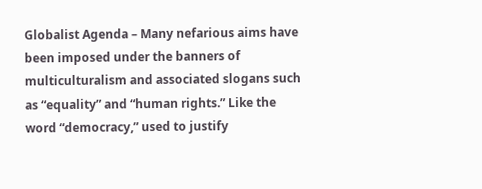Globalist Agenda – Many nefarious aims have been imposed under the banners of multiculturalism and associated slogans such as “equality” and “human rights.” Like the word “democracy,” used to justify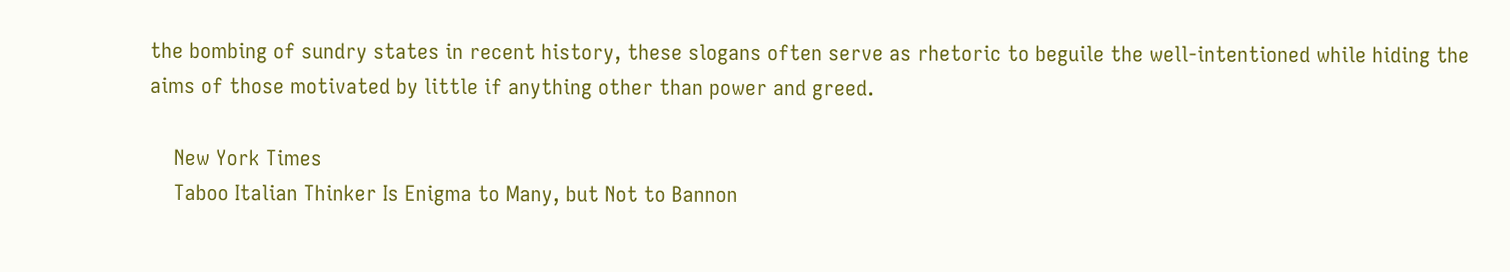the bombing of sundry states in recent history, these slogans often serve as rhetoric to beguile the well-intentioned while hiding the aims of those motivated by little if anything other than power and greed.

    New York Times
    Taboo Italian Thinker Is Enigma to Many, but Not to Bannon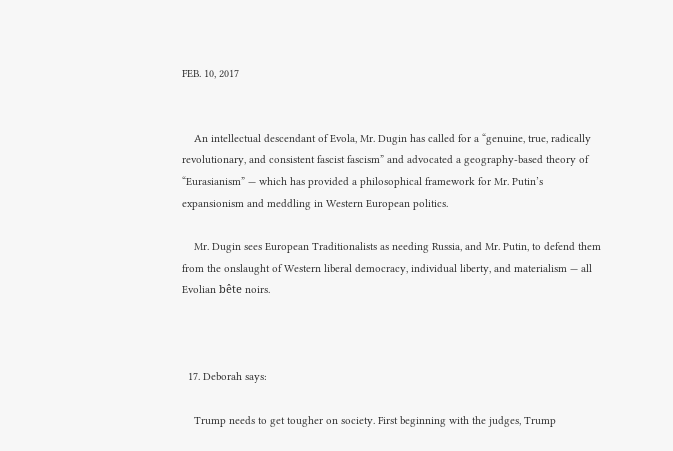FEB. 10, 2017


    An intellectual descendant of Evola, Mr. Dugin has called for a “genuine, true, radically revolutionary, and consistent fascist fascism” and advocated a geography-based theory of “Eurasianism” — which has provided a philosophical framework for Mr. Putin’s expansionism and meddling in Western European politics.

    Mr. Dugin sees European Traditionalists as needing Russia, and Mr. Putin, to defend them from the onslaught of Western liberal democracy, individual liberty, and materialism — all Evolian bête noirs.



  17. Deborah says:

    Trump needs to get tougher on society. First beginning with the judges, Trump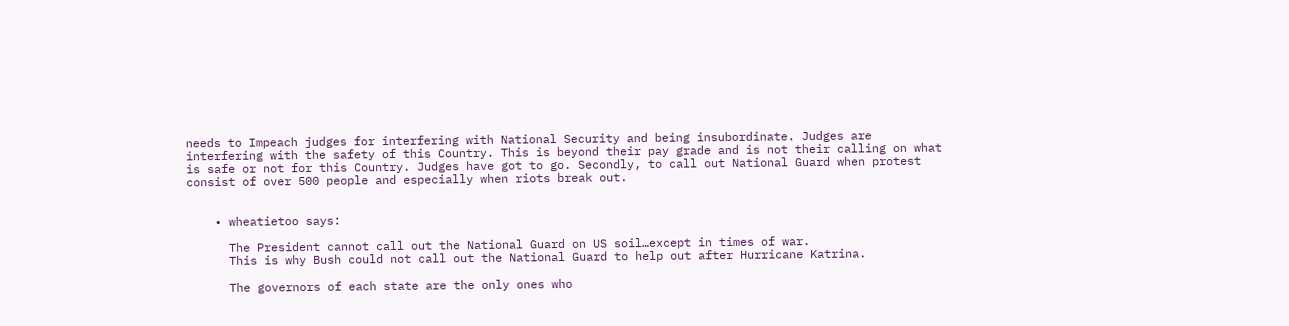needs to Impeach judges for interfering with National Security and being insubordinate. Judges are interfering with the safety of this Country. This is beyond their pay grade and is not their calling on what is safe or not for this Country. Judges have got to go. Secondly, to call out National Guard when protest consist of over 500 people and especially when riots break out.


    • wheatietoo says:

      The President cannot call out the National Guard on US soil…except in times of war.
      This is why Bush could not call out the National Guard to help out after Hurricane Katrina.

      The governors of each state are the only ones who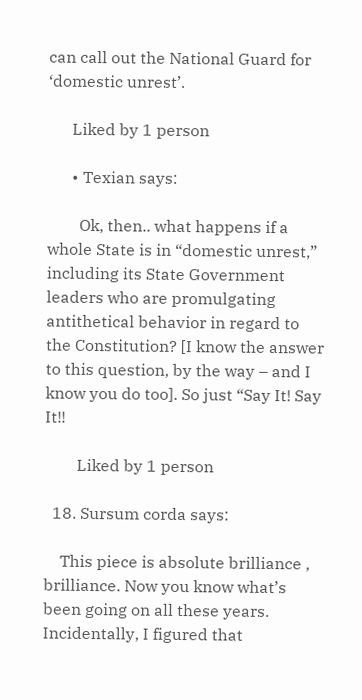can call out the National Guard for ‘domestic unrest’.

      Liked by 1 person

      • Texian says:

        Ok, then.. what happens if a whole State is in “domestic unrest,” including its State Government leaders who are promulgating antithetical behavior in regard to the Constitution? [I know the answer to this question, by the way – and I know you do too]. So just “Say It! Say It!!

        Liked by 1 person

  18. Sursum corda says:

    This piece is absolute brilliance , brilliance. Now you know what’s been going on all these years. Incidentally, I figured that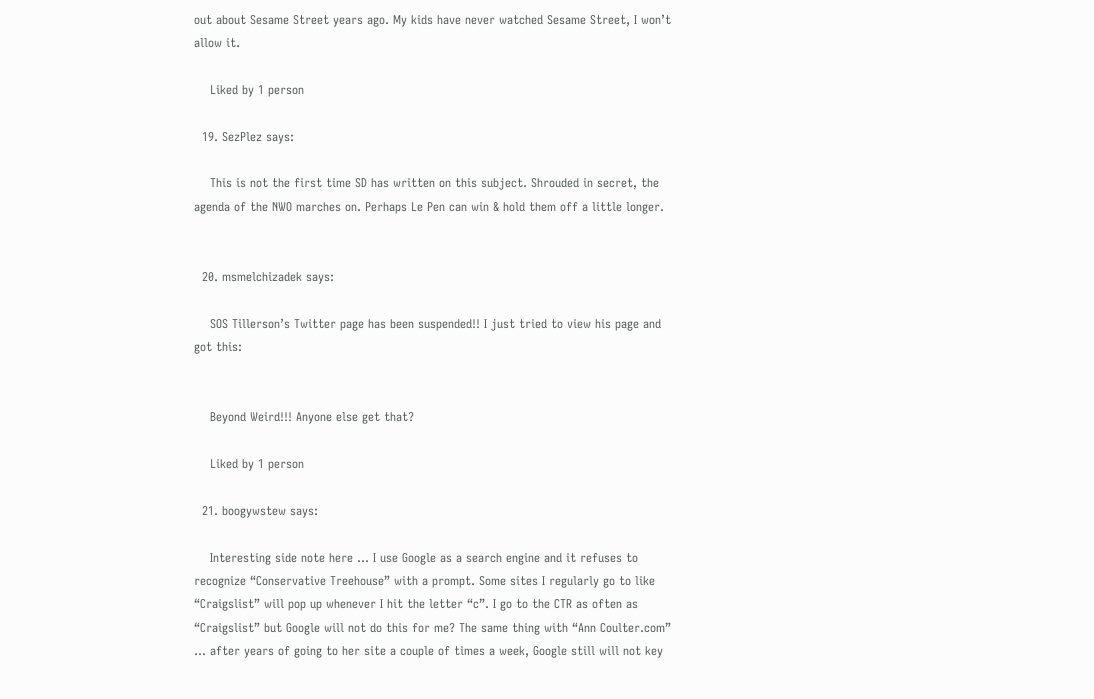out about Sesame Street years ago. My kids have never watched Sesame Street, I won’t allow it.

    Liked by 1 person

  19. SezPlez says:

    This is not the first time SD has written on this subject. Shrouded in secret, the agenda of the NWO marches on. Perhaps Le Pen can win & hold them off a little longer.


  20. msmelchizadek says:

    SOS Tillerson’s Twitter page has been suspended!! I just tried to view his page and got this:


    Beyond Weird!!! Anyone else get that?

    Liked by 1 person

  21. boogywstew says:

    Interesting side note here … I use Google as a search engine and it refuses to recognize “Conservative Treehouse” with a prompt. Some sites I regularly go to like “Craigslist” will pop up whenever I hit the letter “c”. I go to the CTR as often as “Craigslist” but Google will not do this for me? The same thing with “Ann Coulter.com” … after years of going to her site a couple of times a week, Google still will not key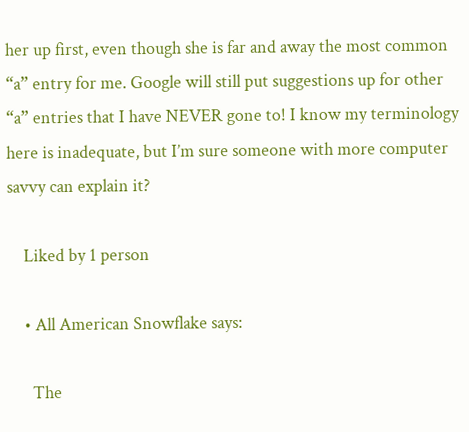her up first, even though she is far and away the most common “a” entry for me. Google will still put suggestions up for other “a” entries that I have NEVER gone to! I know my terminology here is inadequate, but I’m sure someone with more computer savvy can explain it?

    Liked by 1 person

    • All American Snowflake says:

      The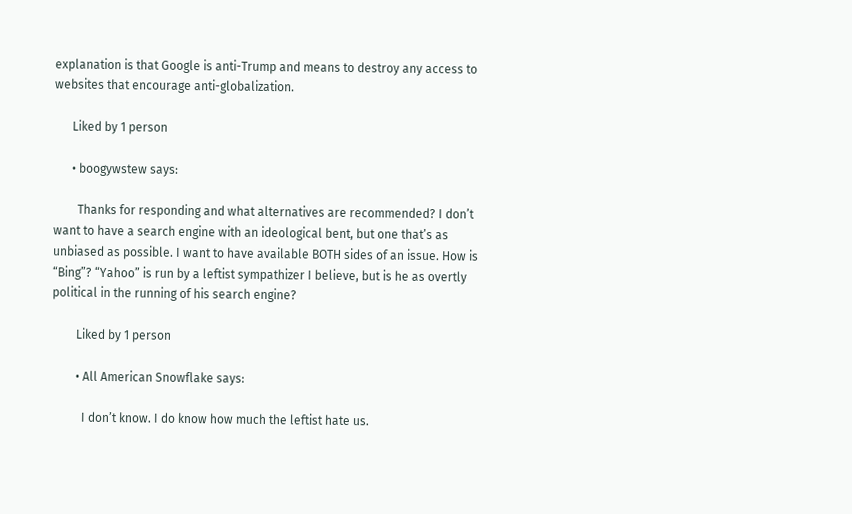explanation is that Google is anti-Trump and means to destroy any access to websites that encourage anti-globalization.

      Liked by 1 person

      • boogywstew says:

        Thanks for responding and what alternatives are recommended? I don’t want to have a search engine with an ideological bent, but one that’s as unbiased as possible. I want to have available BOTH sides of an issue. How is “Bing”? “Yahoo” is run by a leftist sympathizer I believe, but is he as overtly political in the running of his search engine?

        Liked by 1 person

        • All American Snowflake says:

          I don’t know. I do know how much the leftist hate us.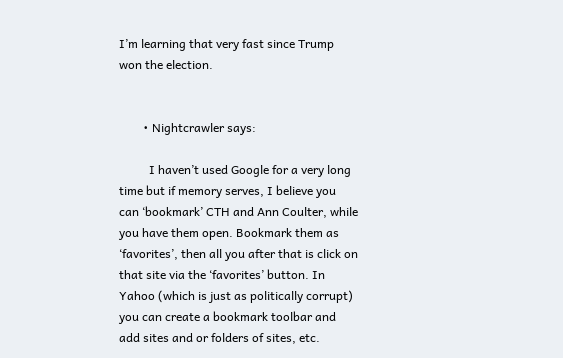I’m learning that very fast since Trump won the election.


        • Nightcrawler says:

          I haven’t used Google for a very long time but if memory serves, I believe you can ‘bookmark’ CTH and Ann Coulter, while you have them open. Bookmark them as ‘favorites’, then all you after that is click on that site via the ‘favorites’ button. In Yahoo (which is just as politically corrupt) you can create a bookmark toolbar and add sites and or folders of sites, etc.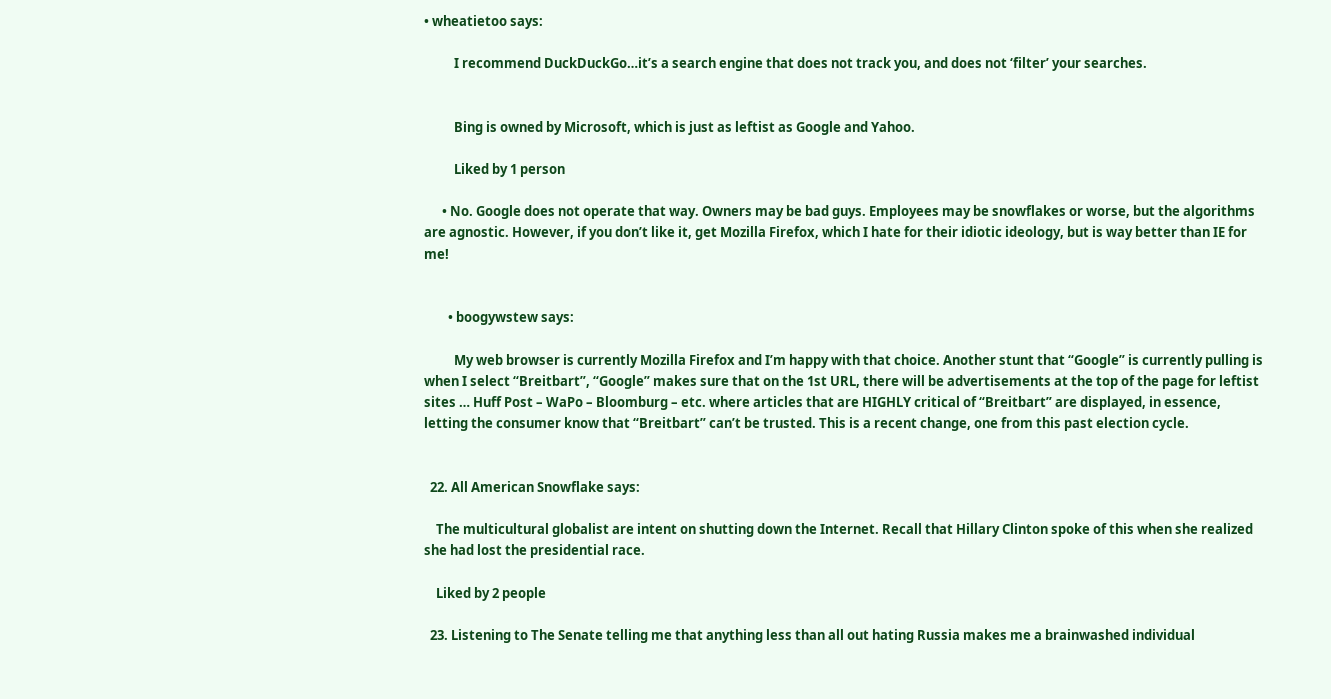• wheatietoo says:

          I recommend DuckDuckGo…it’s a search engine that does not track you, and does not ‘filter’ your searches.


          Bing is owned by Microsoft, which is just as leftist as Google and Yahoo.

          Liked by 1 person

      • No. Google does not operate that way. Owners may be bad guys. Employees may be snowflakes or worse, but the algorithms are agnostic. However, if you don’t like it, get Mozilla Firefox, which I hate for their idiotic ideology, but is way better than IE for me!


        • boogywstew says:

          My web browser is currently Mozilla Firefox and I’m happy with that choice. Another stunt that “Google” is currently pulling is when I select “Breitbart”, “Google” makes sure that on the 1st URL, there will be advertisements at the top of the page for leftist sites … Huff Post – WaPo – Bloomburg – etc. where articles that are HIGHLY critical of “Breitbart” are displayed, in essence, letting the consumer know that “Breitbart” can’t be trusted. This is a recent change, one from this past election cycle.


  22. All American Snowflake says:

    The multicultural globalist are intent on shutting down the Internet. Recall that Hillary Clinton spoke of this when she realized she had lost the presidential race.

    Liked by 2 people

  23. Listening to The Senate telling me that anything less than all out hating Russia makes me a brainwashed individual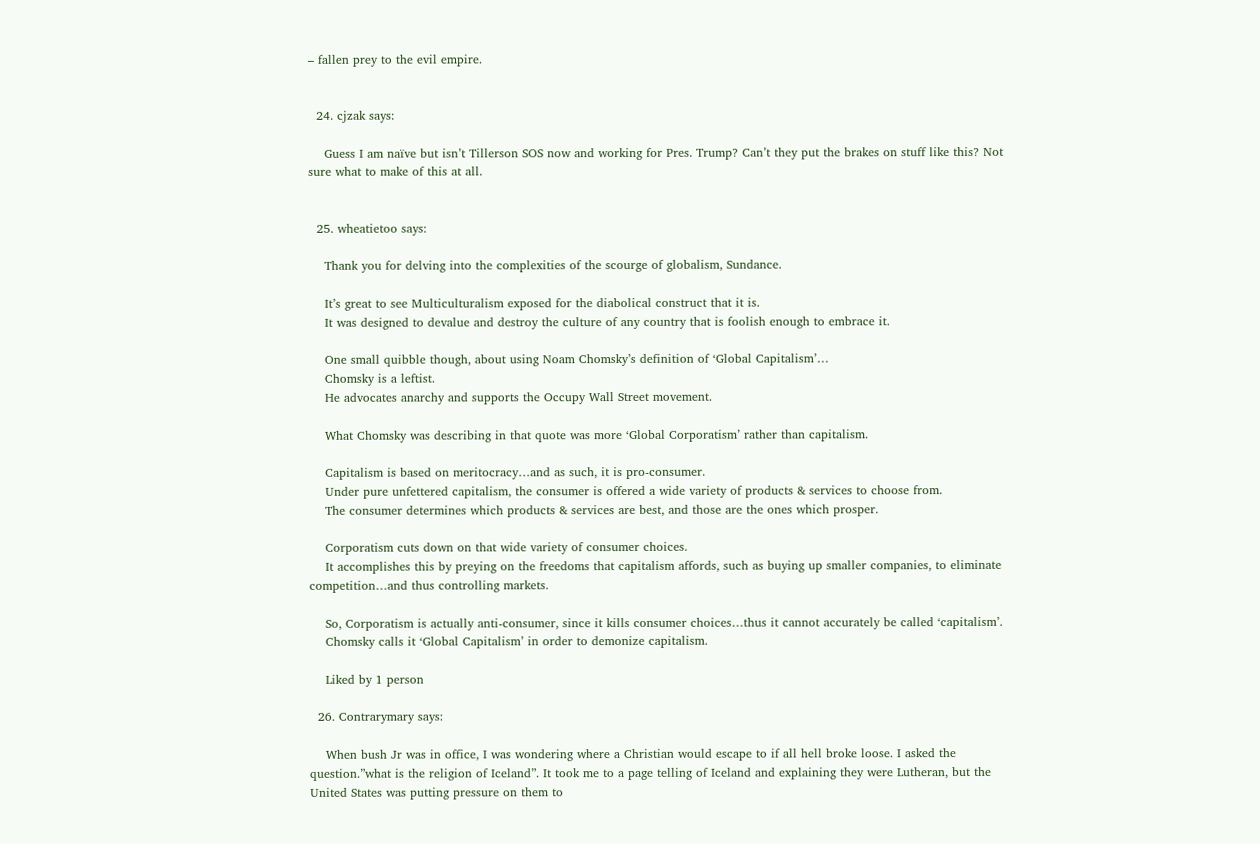– fallen prey to the evil empire.


  24. cjzak says:

    Guess I am naïve but isn’t Tillerson SOS now and working for Pres. Trump? Can’t they put the brakes on stuff like this? Not sure what to make of this at all.


  25. wheatietoo says:

    Thank you for delving into the complexities of the scourge of globalism, Sundance.

    It’s great to see Multiculturalism exposed for the diabolical construct that it is.
    It was designed to devalue and destroy the culture of any country that is foolish enough to embrace it.

    One small quibble though, about using Noam Chomsky’s definition of ‘Global Capitalism’…
    Chomsky is a leftist.
    He advocates anarchy and supports the Occupy Wall Street movement.

    What Chomsky was describing in that quote was more ‘Global Corporatism’ rather than capitalism.

    Capitalism is based on meritocracy…and as such, it is pro-consumer.
    Under pure unfettered capitalism, the consumer is offered a wide variety of products & services to choose from.
    The consumer determines which products & services are best, and those are the ones which prosper.

    Corporatism cuts down on that wide variety of consumer choices.
    It accomplishes this by preying on the freedoms that capitalism affords, such as buying up smaller companies, to eliminate competition…and thus controlling markets.

    So, Corporatism is actually anti-consumer, since it kills consumer choices…thus it cannot accurately be called ‘capitalism’.
    Chomsky calls it ‘Global Capitalism’ in order to demonize capitalism.

    Liked by 1 person

  26. Contrarymary says:

    When bush Jr was in office, I was wondering where a Christian would escape to if all hell broke loose. I asked the question.”what is the religion of Iceland”. It took me to a page telling of Iceland and explaining they were Lutheran, but the United States was putting pressure on them to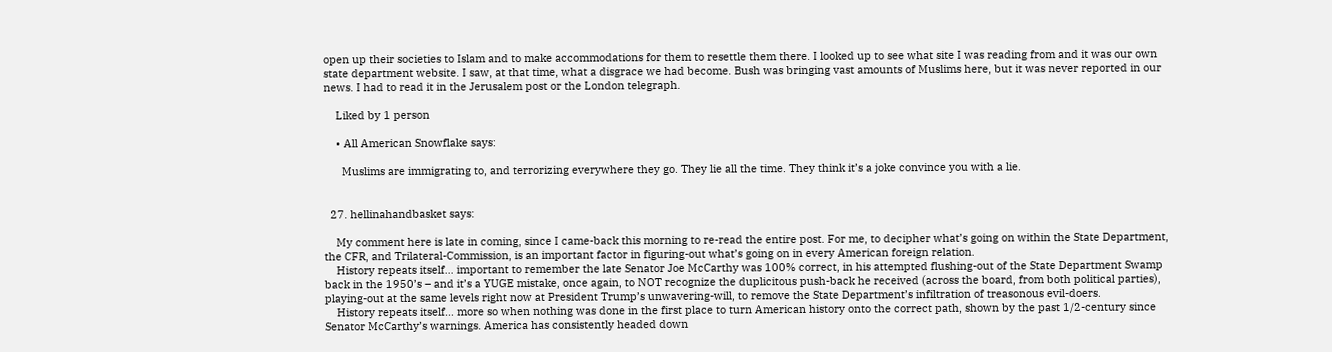open up their societies to Islam and to make accommodations for them to resettle them there. I looked up to see what site I was reading from and it was our own state department website. I saw, at that time, what a disgrace we had become. Bush was bringing vast amounts of Muslims here, but it was never reported in our news. I had to read it in the Jerusalem post or the London telegraph.

    Liked by 1 person

    • All American Snowflake says:

      Muslims are immigrating to, and terrorizing everywhere they go. They lie all the time. They think it’s a joke convince you with a lie.


  27. hellinahandbasket says:

    My comment here is late in coming, since I came-back this morning to re-read the entire post. For me, to decipher what’s going on within the State Department, the CFR, and Trilateral-Commission, is an important factor in figuring-out what’s going on in every American foreign relation.
    History repeats itself… important to remember the late Senator Joe McCarthy was 100% correct, in his attempted flushing-out of the State Department Swamp back in the 1950’s – and it’s a YUGE mistake, once again, to NOT recognize the duplicitous push-back he received (across the board, from both political parties), playing-out at the same levels right now at President Trump’s unwavering-will, to remove the State Department’s infiltration of treasonous evil-doers.
    History repeats itself… more so when nothing was done in the first place to turn American history onto the correct path, shown by the past 1/2-century since Senator McCarthy’s warnings. America has consistently headed down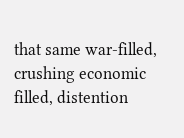that same war-filled, crushing economic filled, distention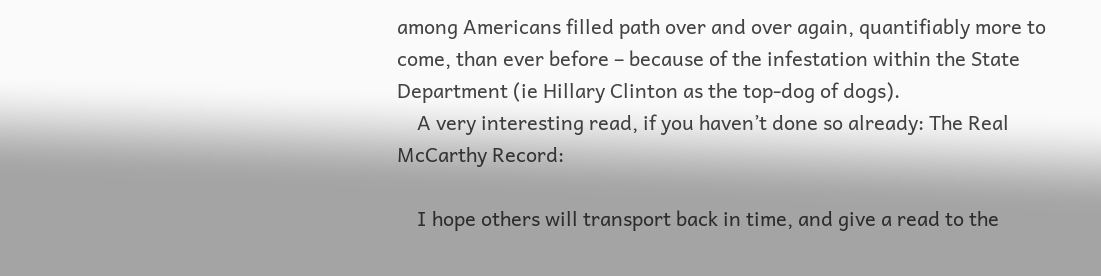among Americans filled path over and over again, quantifiably more to come, than ever before – because of the infestation within the State Department (ie Hillary Clinton as the top-dog of dogs).
    A very interesting read, if you haven’t done so already: The Real McCarthy Record:

    I hope others will transport back in time, and give a read to the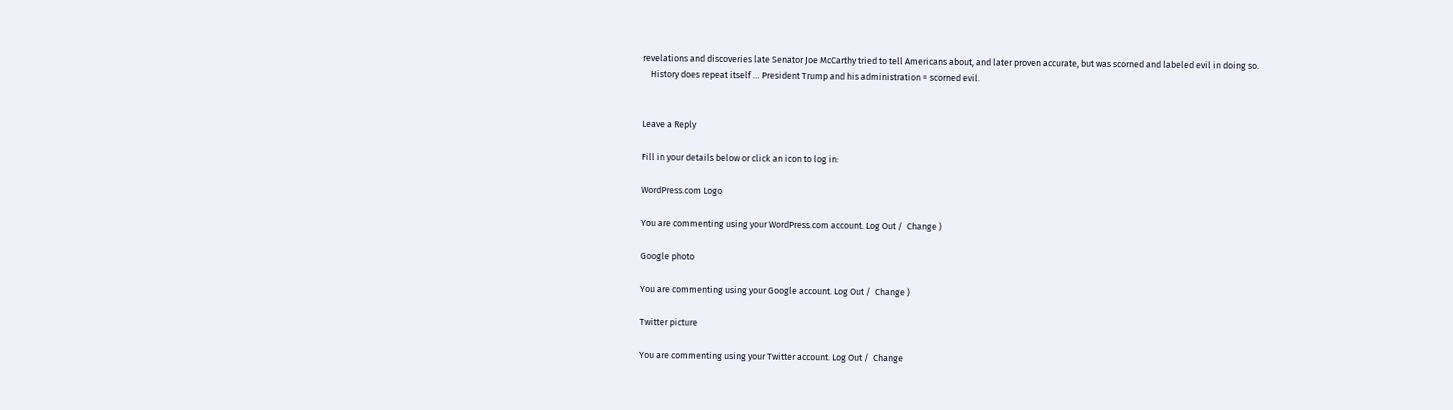revelations and discoveries late Senator Joe McCarthy tried to tell Americans about, and later proven accurate, but was scorned and labeled evil in doing so.
    History does repeat itself … President Trump and his administration = scorned evil.


Leave a Reply

Fill in your details below or click an icon to log in:

WordPress.com Logo

You are commenting using your WordPress.com account. Log Out /  Change )

Google photo

You are commenting using your Google account. Log Out /  Change )

Twitter picture

You are commenting using your Twitter account. Log Out /  Change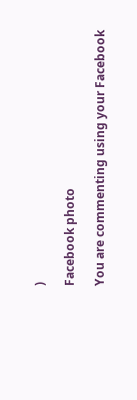)

Facebook photo

You are commenting using your Facebook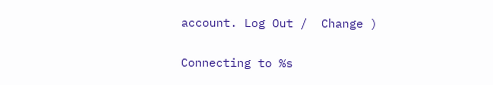account. Log Out /  Change )

Connecting to %s